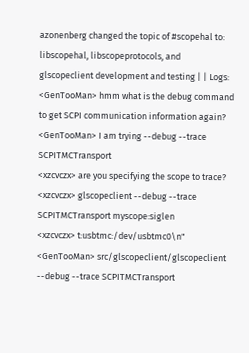azonenberg changed the topic of #scopehal to: libscopehal, libscopeprotocols, and glscopeclient development and testing | | Logs:
<GenTooMan> hmm what is the debug command to get SCPI communication information again?
<GenTooMan> I am trying --debug --trace SCPITMCTransport
<xzcvczx> are you specifying the scope to trace?
<xzcvczx> glscopeclient --debug --trace SCPITMCTransport myscope:siglen
<xzcvczx> t:usbtmc:/dev/usbtmc0\n"
<GenTooMan> src/glscopeclient/glscopeclient --debug --trace SCPITMCTransport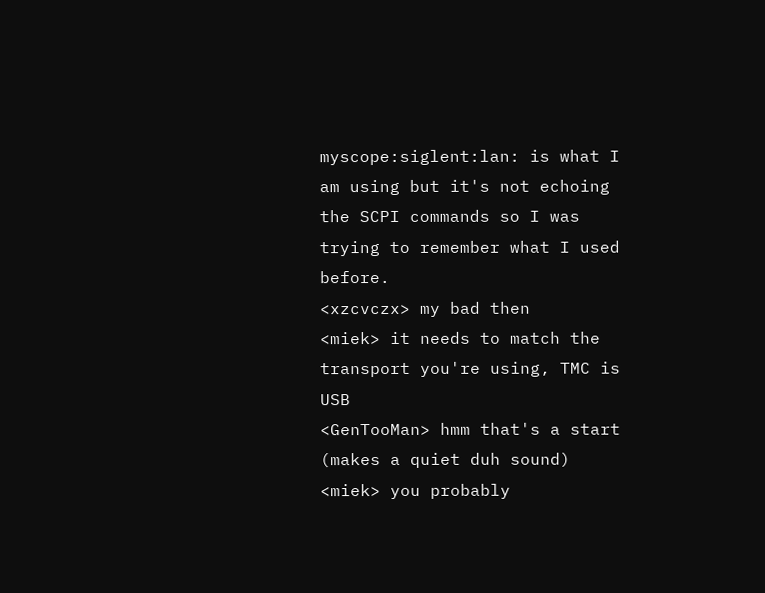myscope:siglent:lan: is what I am using but it's not echoing the SCPI commands so I was trying to remember what I used before.
<xzcvczx> my bad then
<miek> it needs to match the transport you're using, TMC is USB
<GenTooMan> hmm that's a start (makes a quiet duh sound)
<miek> you probably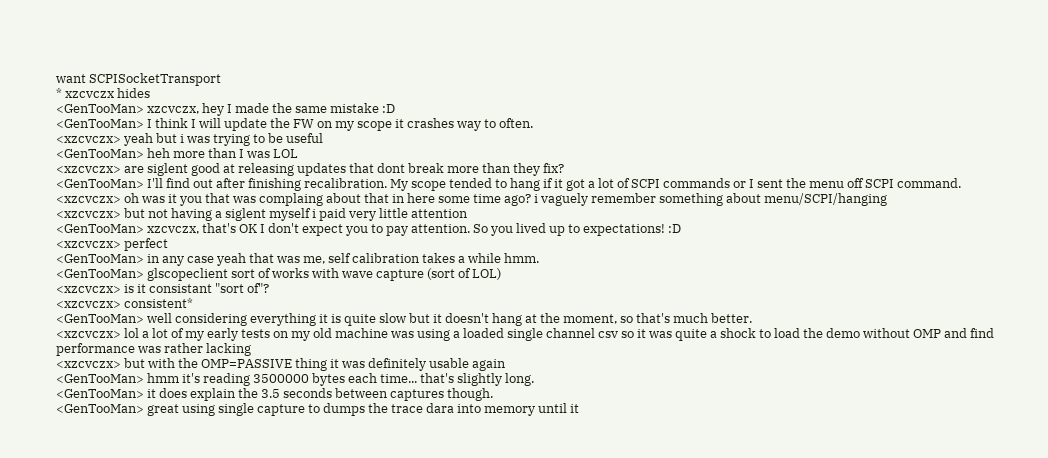want SCPISocketTransport
* xzcvczx hides
<GenTooMan> xzcvczx, hey I made the same mistake :D
<GenTooMan> I think I will update the FW on my scope it crashes way to often.
<xzcvczx> yeah but i was trying to be useful
<GenTooMan> heh more than I was LOL
<xzcvczx> are siglent good at releasing updates that dont break more than they fix?
<GenTooMan> I'll find out after finishing recalibration. My scope tended to hang if it got a lot of SCPI commands or I sent the menu off SCPI command.
<xzcvczx> oh was it you that was complaing about that in here some time ago? i vaguely remember something about menu/SCPI/hanging
<xzcvczx> but not having a siglent myself i paid very little attention
<GenTooMan> xzcvczx, that's OK I don't expect you to pay attention. So you lived up to expectations! :D
<xzcvczx> perfect
<GenTooMan> in any case yeah that was me, self calibration takes a while hmm.
<GenTooMan> glscopeclient sort of works with wave capture (sort of LOL)
<xzcvczx> is it consistant "sort of"?
<xzcvczx> consistent*
<GenTooMan> well considering everything it is quite slow but it doesn't hang at the moment, so that's much better.
<xzcvczx> lol a lot of my early tests on my old machine was using a loaded single channel csv so it was quite a shock to load the demo without OMP and find performance was rather lacking
<xzcvczx> but with the OMP=PASSIVE thing it was definitely usable again
<GenTooMan> hmm it's reading 3500000 bytes each time... that's slightly long.
<GenTooMan> it does explain the 3.5 seconds between captures though.
<GenTooMan> great using single capture to dumps the trace dara into memory until it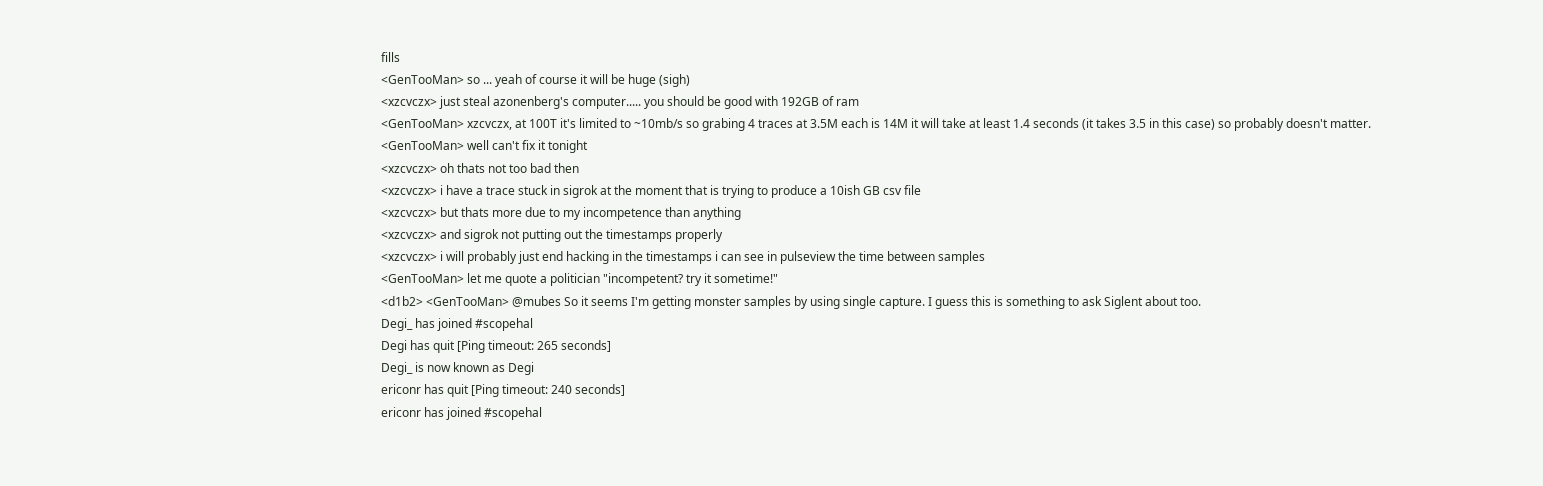fills
<GenTooMan> so ... yeah of course it will be huge (sigh)
<xzcvczx> just steal azonenberg's computer..... you should be good with 192GB of ram
<GenTooMan> xzcvczx, at 100T it's limited to ~10mb/s so grabing 4 traces at 3.5M each is 14M it will take at least 1.4 seconds (it takes 3.5 in this case) so probably doesn't matter.
<GenTooMan> well can't fix it tonight
<xzcvczx> oh thats not too bad then
<xzcvczx> i have a trace stuck in sigrok at the moment that is trying to produce a 10ish GB csv file
<xzcvczx> but thats more due to my incompetence than anything
<xzcvczx> and sigrok not putting out the timestamps properly
<xzcvczx> i will probably just end hacking in the timestamps i can see in pulseview the time between samples
<GenTooMan> let me quote a politician "incompetent? try it sometime!"
<d1b2> <GenTooMan> @mubes So it seems I'm getting monster samples by using single capture. I guess this is something to ask Siglent about too.
Degi_ has joined #scopehal
Degi has quit [Ping timeout: 265 seconds]
Degi_ is now known as Degi
ericonr has quit [Ping timeout: 240 seconds]
ericonr has joined #scopehal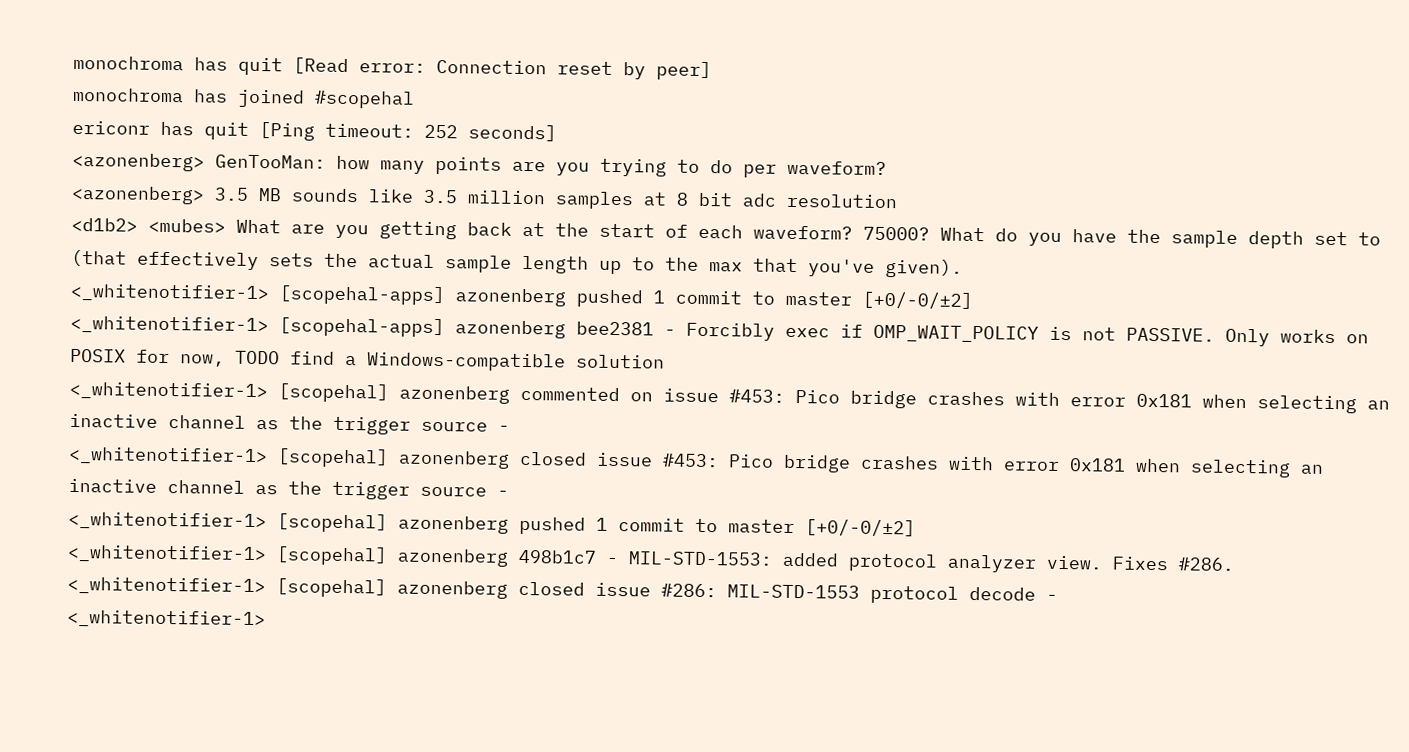monochroma has quit [Read error: Connection reset by peer]
monochroma has joined #scopehal
ericonr has quit [Ping timeout: 252 seconds]
<azonenberg> GenTooMan: how many points are you trying to do per waveform?
<azonenberg> 3.5 MB sounds like 3.5 million samples at 8 bit adc resolution
<d1b2> <mubes> What are you getting back at the start of each waveform? 75000? What do you have the sample depth set to (that effectively sets the actual sample length up to the max that you've given).
<_whitenotifier-1> [scopehal-apps] azonenberg pushed 1 commit to master [+0/-0/±2]
<_whitenotifier-1> [scopehal-apps] azonenberg bee2381 - Forcibly exec if OMP_WAIT_POLICY is not PASSIVE. Only works on POSIX for now, TODO find a Windows-compatible solution
<_whitenotifier-1> [scopehal] azonenberg commented on issue #453: Pico bridge crashes with error 0x181 when selecting an inactive channel as the trigger source -
<_whitenotifier-1> [scopehal] azonenberg closed issue #453: Pico bridge crashes with error 0x181 when selecting an inactive channel as the trigger source -
<_whitenotifier-1> [scopehal] azonenberg pushed 1 commit to master [+0/-0/±2]
<_whitenotifier-1> [scopehal] azonenberg 498b1c7 - MIL-STD-1553: added protocol analyzer view. Fixes #286.
<_whitenotifier-1> [scopehal] azonenberg closed issue #286: MIL-STD-1553 protocol decode -
<_whitenotifier-1>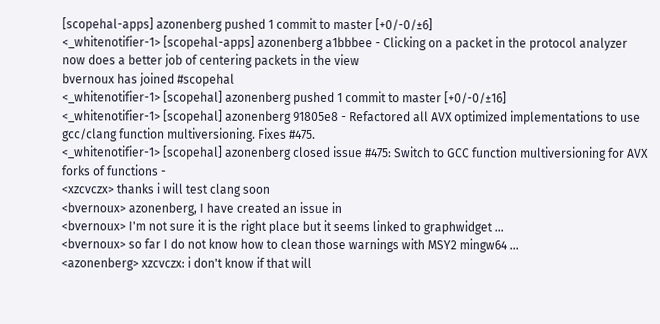[scopehal-apps] azonenberg pushed 1 commit to master [+0/-0/±6]
<_whitenotifier-1> [scopehal-apps] azonenberg a1bbbee - Clicking on a packet in the protocol analyzer now does a better job of centering packets in the view
bvernoux has joined #scopehal
<_whitenotifier-1> [scopehal] azonenberg pushed 1 commit to master [+0/-0/±16]
<_whitenotifier-1> [scopehal] azonenberg 91805e8 - Refactored all AVX optimized implementations to use gcc/clang function multiversioning. Fixes #475.
<_whitenotifier-1> [scopehal] azonenberg closed issue #475: Switch to GCC function multiversioning for AVX forks of functions -
<xzcvczx> thanks i will test clang soon
<bvernoux> azonenberg, I have created an issue in
<bvernoux> I'm not sure it is the right place but it seems linked to graphwidget ...
<bvernoux> so far I do not know how to clean those warnings with MSY2 mingw64 ...
<azonenberg> xzcvczx: i don't know if that will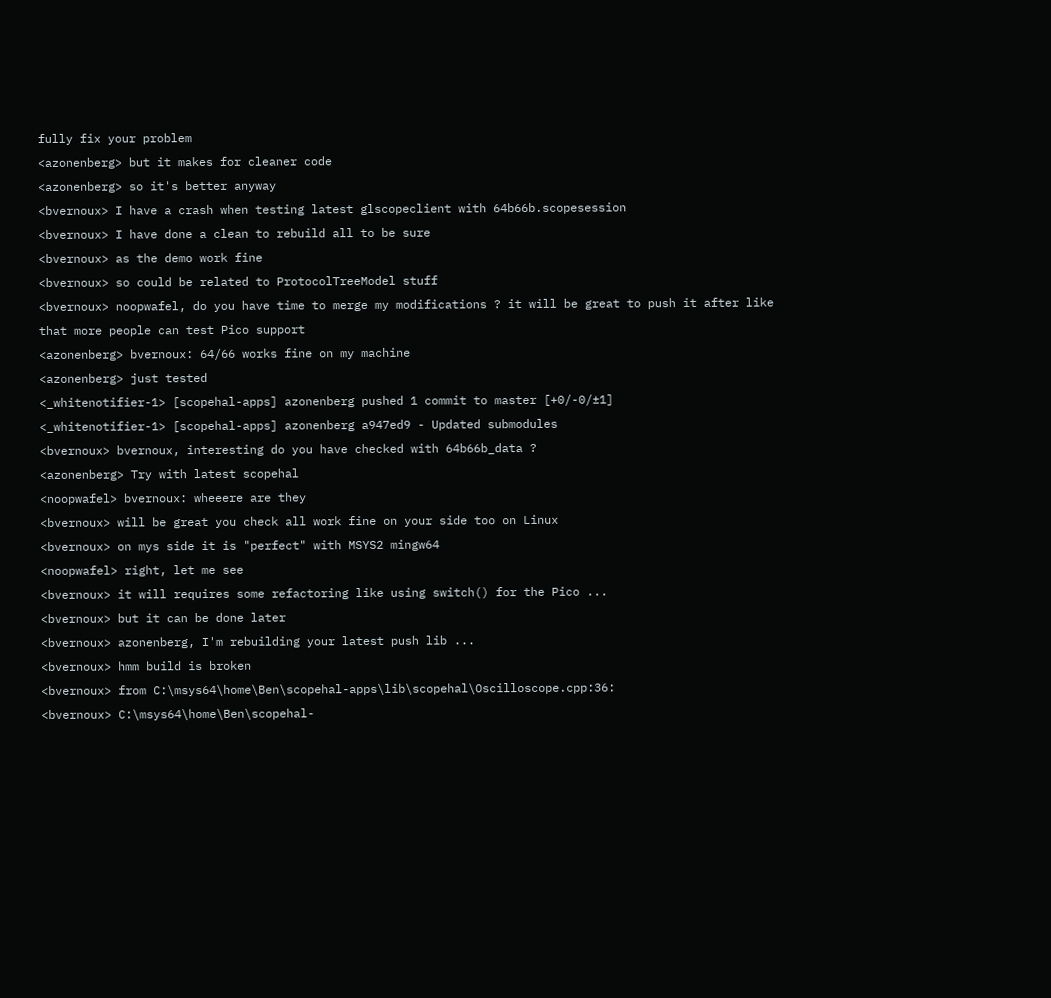fully fix your problem
<azonenberg> but it makes for cleaner code
<azonenberg> so it's better anyway
<bvernoux> I have a crash when testing latest glscopeclient with 64b66b.scopesession
<bvernoux> I have done a clean to rebuild all to be sure
<bvernoux> as the demo work fine
<bvernoux> so could be related to ProtocolTreeModel stuff
<bvernoux> noopwafel, do you have time to merge my modifications ? it will be great to push it after like that more people can test Pico support
<azonenberg> bvernoux: 64/66 works fine on my machine
<azonenberg> just tested
<_whitenotifier-1> [scopehal-apps] azonenberg pushed 1 commit to master [+0/-0/±1]
<_whitenotifier-1> [scopehal-apps] azonenberg a947ed9 - Updated submodules
<bvernoux> bvernoux, interesting do you have checked with 64b66b_data ?
<azonenberg> Try with latest scopehal
<noopwafel> bvernoux: wheeere are they
<bvernoux> will be great you check all work fine on your side too on Linux
<bvernoux> on mys side it is "perfect" with MSYS2 mingw64
<noopwafel> right, let me see
<bvernoux> it will requires some refactoring like using switch() for the Pico ...
<bvernoux> but it can be done later
<bvernoux> azonenberg, I'm rebuilding your latest push lib ...
<bvernoux> hmm build is broken
<bvernoux> from C:\msys64\home\Ben\scopehal-apps\lib\scopehal\Oscilloscope.cpp:36:
<bvernoux> C:\msys64\home\Ben\scopehal-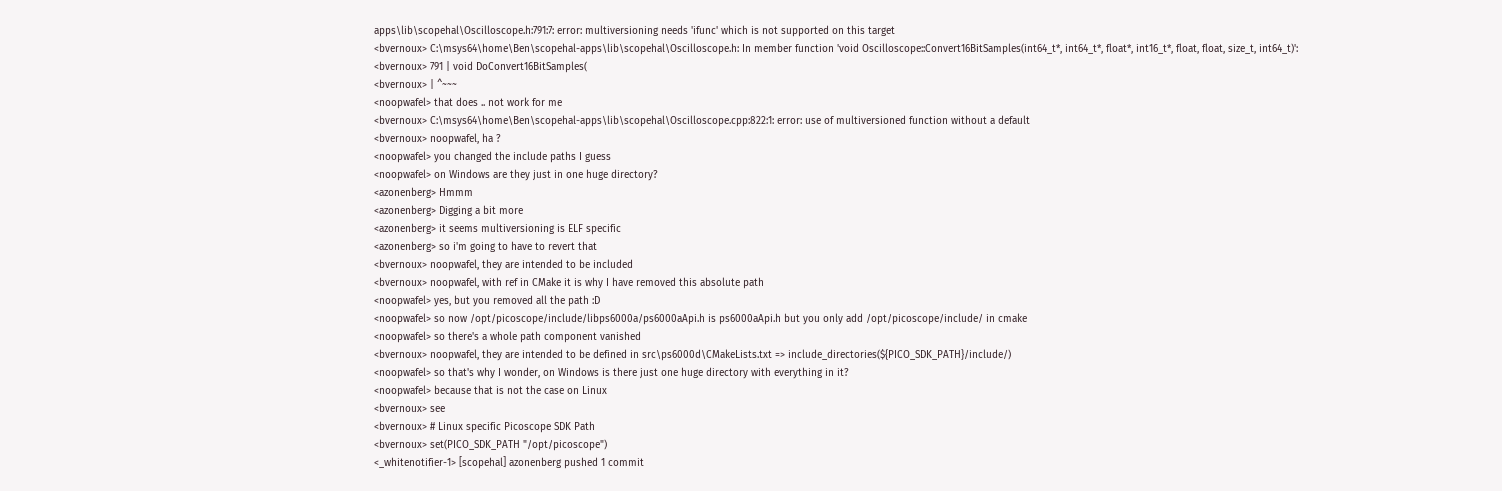apps\lib\scopehal\Oscilloscope.h:791:7: error: multiversioning needs 'ifunc' which is not supported on this target
<bvernoux> C:\msys64\home\Ben\scopehal-apps\lib\scopehal\Oscilloscope.h: In member function 'void Oscilloscope::Convert16BitSamples(int64_t*, int64_t*, float*, int16_t*, float, float, size_t, int64_t)':
<bvernoux> 791 | void DoConvert16BitSamples(
<bvernoux> | ^~~~
<noopwafel> that does .. not work for me
<bvernoux> C:\msys64\home\Ben\scopehal-apps\lib\scopehal\Oscilloscope.cpp:822:1: error: use of multiversioned function without a default
<bvernoux> noopwafel, ha ?
<noopwafel> you changed the include paths I guess
<noopwafel> on Windows are they just in one huge directory?
<azonenberg> Hmmm
<azonenberg> Digging a bit more
<azonenberg> it seems multiversioning is ELF specific
<azonenberg> so i'm going to have to revert that
<bvernoux> noopwafel, they are intended to be included
<bvernoux> noopwafel, with ref in CMake it is why I have removed this absolute path
<noopwafel> yes, but you removed all the path :D
<noopwafel> so now /opt/picoscope/include/libps6000a/ps6000aApi.h is ps6000aApi.h but you only add /opt/picoscope/include/ in cmake
<noopwafel> so there's a whole path component vanished
<bvernoux> noopwafel, they are intended to be defined in src\ps6000d\CMakeLists.txt => include_directories(${PICO_SDK_PATH}/include/)
<noopwafel> so that's why I wonder, on Windows is there just one huge directory with everything in it?
<noopwafel> because that is not the case on Linux
<bvernoux> see
<bvernoux> # Linux specific Picoscope SDK Path
<bvernoux> set(PICO_SDK_PATH "/opt/picoscope")
<_whitenotifier-1> [scopehal] azonenberg pushed 1 commit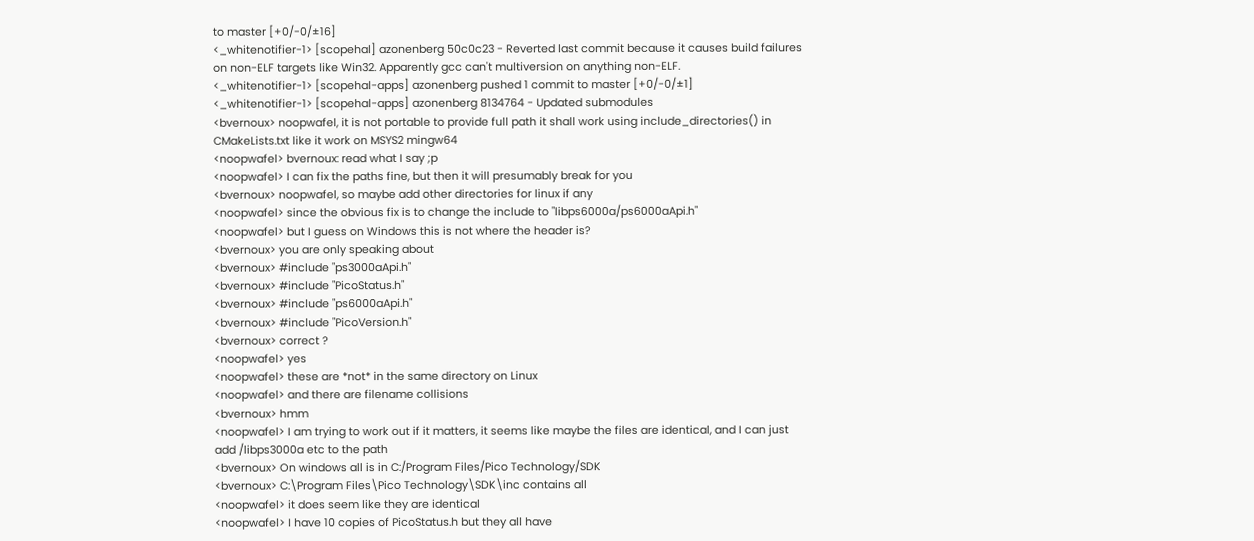to master [+0/-0/±16]
<_whitenotifier-1> [scopehal] azonenberg 50c0c23 - Reverted last commit because it causes build failures on non-ELF targets like Win32. Apparently gcc can't multiversion on anything non-ELF.
<_whitenotifier-1> [scopehal-apps] azonenberg pushed 1 commit to master [+0/-0/±1]
<_whitenotifier-1> [scopehal-apps] azonenberg 8134764 - Updated submodules
<bvernoux> noopwafel, it is not portable to provide full path it shall work using include_directories() in CMakeLists.txt like it work on MSYS2 mingw64
<noopwafel> bvernoux: read what I say ;p
<noopwafel> I can fix the paths fine, but then it will presumably break for you
<bvernoux> noopwafel, so maybe add other directories for linux if any
<noopwafel> since the obvious fix is to change the include to "libps6000a/ps6000aApi.h"
<noopwafel> but I guess on Windows this is not where the header is?
<bvernoux> you are only speaking about
<bvernoux> #include "ps3000aApi.h"
<bvernoux> #include "PicoStatus.h"
<bvernoux> #include "ps6000aApi.h"
<bvernoux> #include "PicoVersion.h"
<bvernoux> correct ?
<noopwafel> yes
<noopwafel> these are *not* in the same directory on Linux
<noopwafel> and there are filename collisions
<bvernoux> hmm
<noopwafel> I am trying to work out if it matters, it seems like maybe the files are identical, and I can just add /libps3000a etc to the path
<bvernoux> On windows all is in C:/Program Files/Pico Technology/SDK
<bvernoux> C:\Program Files\Pico Technology\SDK\inc contains all
<noopwafel> it does seem like they are identical
<noopwafel> I have 10 copies of PicoStatus.h but they all have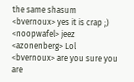the same shasum
<bvernoux> yes it is crap ;)
<noopwafel> jeez
<azonenberg> Lol
<bvernoux> are you sure you are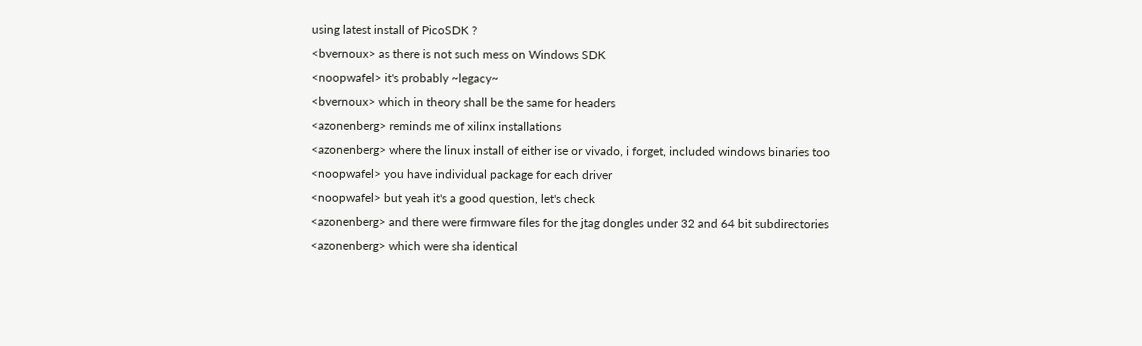using latest install of PicoSDK ?
<bvernoux> as there is not such mess on Windows SDK
<noopwafel> it's probably ~legacy~
<bvernoux> which in theory shall be the same for headers
<azonenberg> reminds me of xilinx installations
<azonenberg> where the linux install of either ise or vivado, i forget, included windows binaries too
<noopwafel> you have individual package for each driver
<noopwafel> but yeah it's a good question, let's check
<azonenberg> and there were firmware files for the jtag dongles under 32 and 64 bit subdirectories
<azonenberg> which were sha identical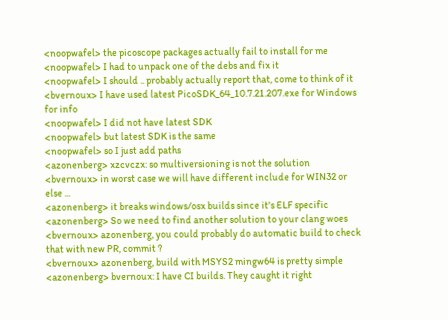<noopwafel> the picoscope packages actually fail to install for me
<noopwafel> I had to unpack one of the debs and fix it
<noopwafel> I should .. probably actually report that, come to think of it
<bvernoux> I have used latest PicoSDK_64_10.7.21.207.exe for Windows for info
<noopwafel> I did not have latest SDK
<noopwafel> but latest SDK is the same
<noopwafel> so I just add paths
<azonenberg> xzcvczx: so multiversioning is not the solution
<bvernoux> in worst case we will have different include for WIN32 or else ...
<azonenberg> it breaks windows/osx builds since it's ELF specific
<azonenberg> So we need to find another solution to your clang woes
<bvernoux> azonenberg, you could probably do automatic build to check that with new PR, commit ?
<bvernoux> azonenberg, build with MSYS2 mingw64 is pretty simple
<azonenberg> bvernoux: I have CI builds. They caught it right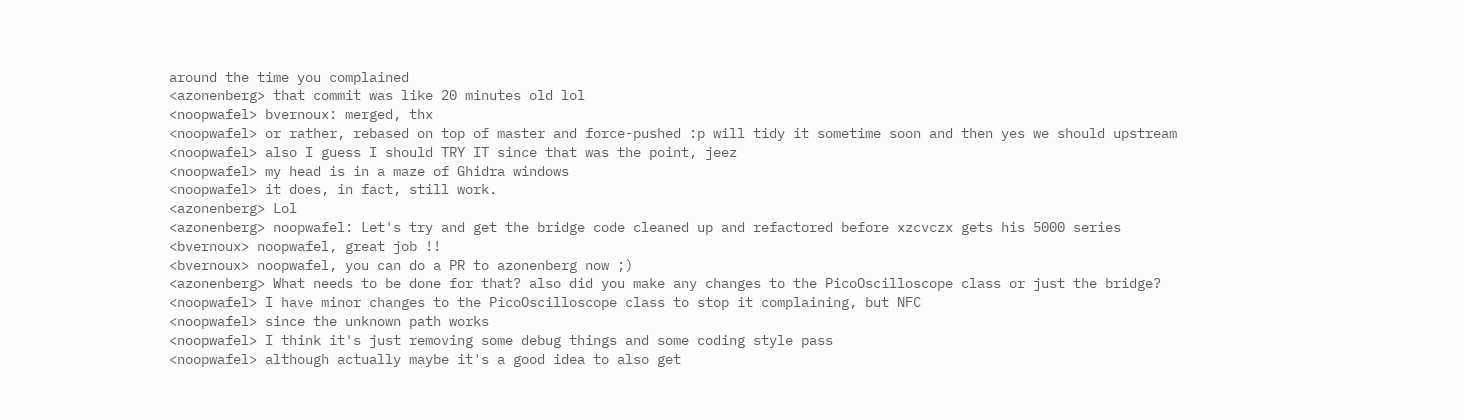around the time you complained
<azonenberg> that commit was like 20 minutes old lol
<noopwafel> bvernoux: merged, thx
<noopwafel> or rather, rebased on top of master and force-pushed :p will tidy it sometime soon and then yes we should upstream
<noopwafel> also I guess I should TRY IT since that was the point, jeez
<noopwafel> my head is in a maze of Ghidra windows
<noopwafel> it does, in fact, still work.
<azonenberg> Lol
<azonenberg> noopwafel: Let's try and get the bridge code cleaned up and refactored before xzcvczx gets his 5000 series
<bvernoux> noopwafel, great job !!
<bvernoux> noopwafel, you can do a PR to azonenberg now ;)
<azonenberg> What needs to be done for that? also did you make any changes to the PicoOscilloscope class or just the bridge?
<noopwafel> I have minor changes to the PicoOscilloscope class to stop it complaining, but NFC
<noopwafel> since the unknown path works
<noopwafel> I think it's just removing some debug things and some coding style pass
<noopwafel> although actually maybe it's a good idea to also get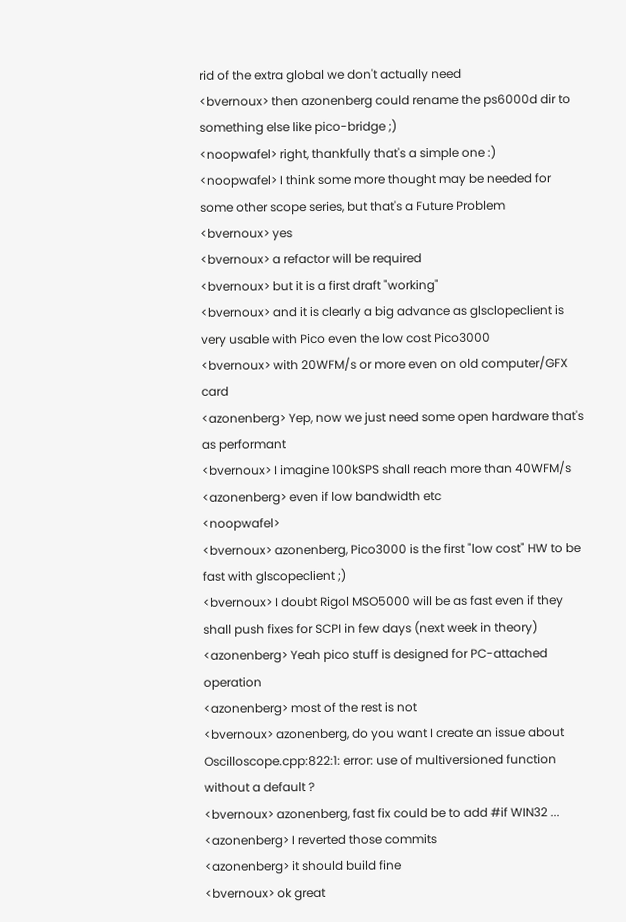rid of the extra global we don't actually need
<bvernoux> then azonenberg could rename the ps6000d dir to something else like pico-bridge ;)
<noopwafel> right, thankfully that's a simple one :)
<noopwafel> I think some more thought may be needed for some other scope series, but that's a Future Problem
<bvernoux> yes
<bvernoux> a refactor will be required
<bvernoux> but it is a first draft "working"
<bvernoux> and it is clearly a big advance as glsclopeclient is very usable with Pico even the low cost Pico3000
<bvernoux> with 20WFM/s or more even on old computer/GFX card
<azonenberg> Yep, now we just need some open hardware that's as performant
<bvernoux> I imagine 100kSPS shall reach more than 40WFM/s
<azonenberg> even if low bandwidth etc
<noopwafel>
<bvernoux> azonenberg, Pico3000 is the first "low cost" HW to be fast with glscopeclient ;)
<bvernoux> I doubt Rigol MSO5000 will be as fast even if they shall push fixes for SCPI in few days (next week in theory)
<azonenberg> Yeah pico stuff is designed for PC-attached operation
<azonenberg> most of the rest is not
<bvernoux> azonenberg, do you want I create an issue about Oscilloscope.cpp:822:1: error: use of multiversioned function without a default ?
<bvernoux> azonenberg, fast fix could be to add #if WIN32 ...
<azonenberg> I reverted those commits
<azonenberg> it should build fine
<bvernoux> ok great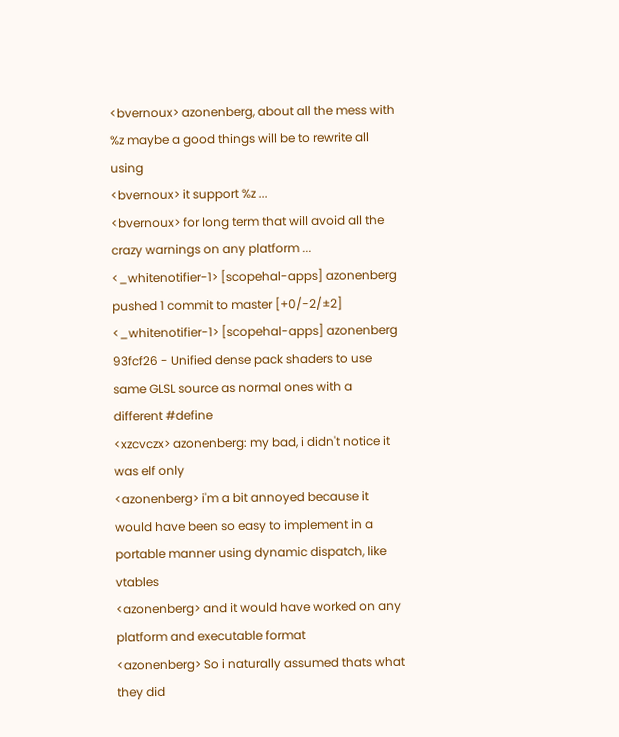<bvernoux> azonenberg, about all the mess with %z maybe a good things will be to rewrite all using
<bvernoux> it support %z ...
<bvernoux> for long term that will avoid all the crazy warnings on any platform ...
<_whitenotifier-1> [scopehal-apps] azonenberg pushed 1 commit to master [+0/-2/±2]
<_whitenotifier-1> [scopehal-apps] azonenberg 93fcf26 - Unified dense pack shaders to use same GLSL source as normal ones with a different #define
<xzcvczx> azonenberg: my bad, i didn't notice it was elf only
<azonenberg> i'm a bit annoyed because it would have been so easy to implement in a portable manner using dynamic dispatch, like vtables
<azonenberg> and it would have worked on any platform and executable format
<azonenberg> So i naturally assumed thats what they did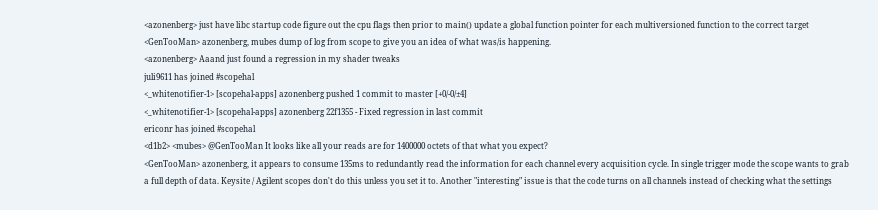<azonenberg> just have libc startup code figure out the cpu flags then prior to main() update a global function pointer for each multiversioned function to the correct target
<GenTooMan> azonenberg, mubes dump of log from scope to give you an idea of what was/is happening.
<azonenberg> Aaand just found a regression in my shader tweaks
juli9611 has joined #scopehal
<_whitenotifier-1> [scopehal-apps] azonenberg pushed 1 commit to master [+0/-0/±4]
<_whitenotifier-1> [scopehal-apps] azonenberg 22f1355 - Fixed regression in last commit
ericonr has joined #scopehal
<d1b2> <mubes> @GenTooMan It looks like all your reads are for 1400000 octets of that what you expect?
<GenTooMan> azonenberg, it appears to consume 135ms to redundantly read the information for each channel every acquisition cycle. In single trigger mode the scope wants to grab a full depth of data. Keysite / Agilent scopes don't do this unless you set it to. Another "interesting" issue is that the code turns on all channels instead of checking what the settings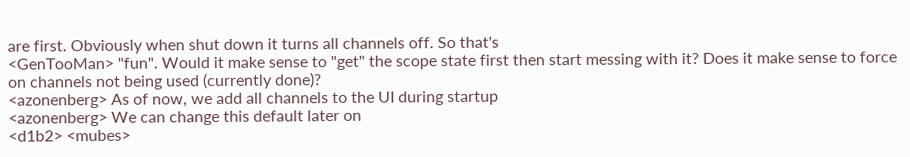are first. Obviously when shut down it turns all channels off. So that's
<GenTooMan> "fun". Would it make sense to "get" the scope state first then start messing with it? Does it make sense to force on channels not being used (currently done)?
<azonenberg> As of now, we add all channels to the UI during startup
<azonenberg> We can change this default later on
<d1b2> <mubes>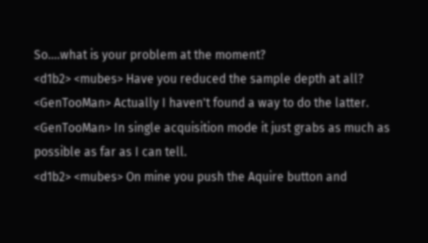So....what is your problem at the moment?
<d1b2> <mubes> Have you reduced the sample depth at all?
<GenTooMan> Actually I haven't found a way to do the latter.
<GenTooMan> In single acquisition mode it just grabs as much as possible as far as I can tell.
<d1b2> <mubes> On mine you push the Aquire button and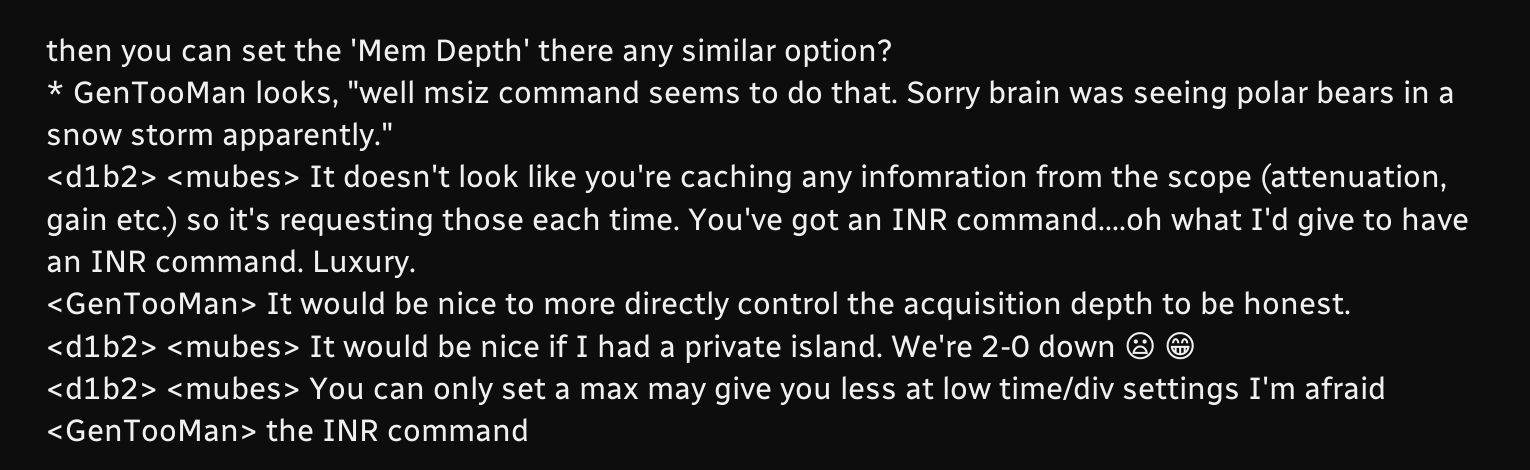then you can set the 'Mem Depth' there any similar option?
* GenTooMan looks, "well msiz command seems to do that. Sorry brain was seeing polar bears in a snow storm apparently."
<d1b2> <mubes> It doesn't look like you're caching any infomration from the scope (attenuation, gain etc.) so it's requesting those each time. You've got an INR command....oh what I'd give to have an INR command. Luxury.
<GenTooMan> It would be nice to more directly control the acquisition depth to be honest.
<d1b2> <mubes> It would be nice if I had a private island. We're 2-0 down 😦 😁
<d1b2> <mubes> You can only set a max may give you less at low time/div settings I'm afraid
<GenTooMan> the INR command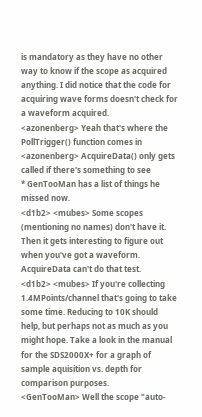is mandatory as they have no other way to know if the scope as acquired anything. I did notice that the code for acquiring wave forms doesn't check for a waveform acquired.
<azonenberg> Yeah that's where the PollTrigger() function comes in
<azonenberg> AcquireData() only gets called if there's something to see
* GenTooMan has a list of things he missed now.
<d1b2> <mubes> Some scopes (mentioning no names) don't have it. Then it gets interesting to figure out when you've got a waveform. AcquireData can't do that test.
<d1b2> <mubes> If you're collecting 1.4MPoints/channel that's going to take some time. Reducing to 10K should help, but perhaps not as much as you might hope. Take a look in the manual for the SDS2000X+ for a graph of sample aquisition vs. depth for comparison purposes.
<GenTooMan> Well the scope "auto-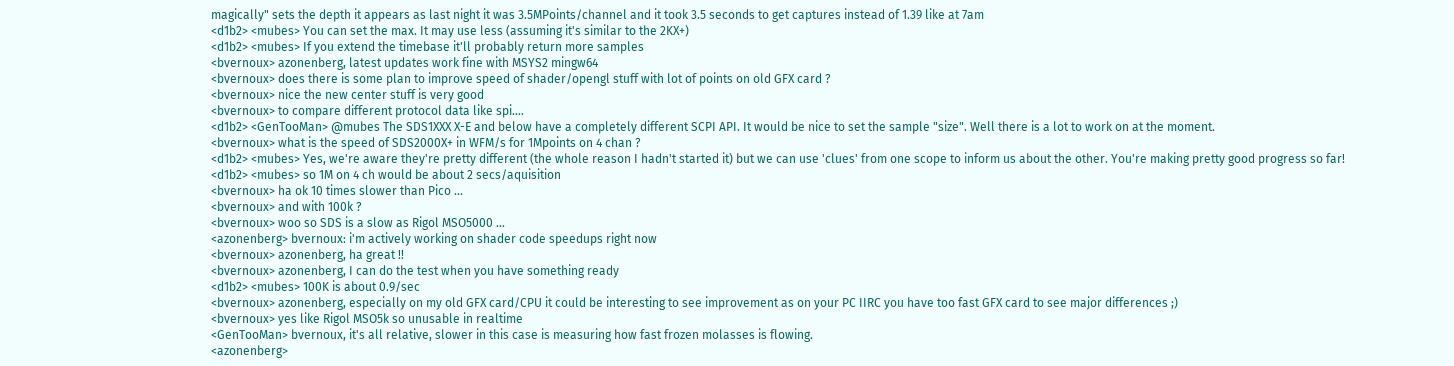magically" sets the depth it appears as last night it was 3.5MPoints/channel and it took 3.5 seconds to get captures instead of 1.39 like at 7am
<d1b2> <mubes> You can set the max. It may use less (assuming it's similar to the 2KX+)
<d1b2> <mubes> If you extend the timebase it'll probably return more samples
<bvernoux> azonenberg, latest updates work fine with MSYS2 mingw64
<bvernoux> does there is some plan to improve speed of shader/opengl stuff with lot of points on old GFX card ?
<bvernoux> nice the new center stuff is very good
<bvernoux> to compare different protocol data like spi....
<d1b2> <GenTooMan> @mubes The SDS1XXX X-E and below have a completely different SCPI API. It would be nice to set the sample "size". Well there is a lot to work on at the moment.
<bvernoux> what is the speed of SDS2000X+ in WFM/s for 1Mpoints on 4 chan ?
<d1b2> <mubes> Yes, we're aware they're pretty different (the whole reason I hadn't started it) but we can use 'clues' from one scope to inform us about the other. You're making pretty good progress so far!
<d1b2> <mubes> so 1M on 4 ch would be about 2 secs/aquisition
<bvernoux> ha ok 10 times slower than Pico ...
<bvernoux> and with 100k ?
<bvernoux> woo so SDS is a slow as Rigol MSO5000 ...
<azonenberg> bvernoux: i'm actively working on shader code speedups right now
<bvernoux> azonenberg, ha great !!
<bvernoux> azonenberg, I can do the test when you have something ready
<d1b2> <mubes> 100K is about 0.9/sec
<bvernoux> azonenberg, especially on my old GFX card/CPU it could be interesting to see improvement as on your PC IIRC you have too fast GFX card to see major differences ;)
<bvernoux> yes like Rigol MSO5k so unusable in realtime
<GenTooMan> bvernoux, it's all relative, slower in this case is measuring how fast frozen molasses is flowing.
<azonenberg>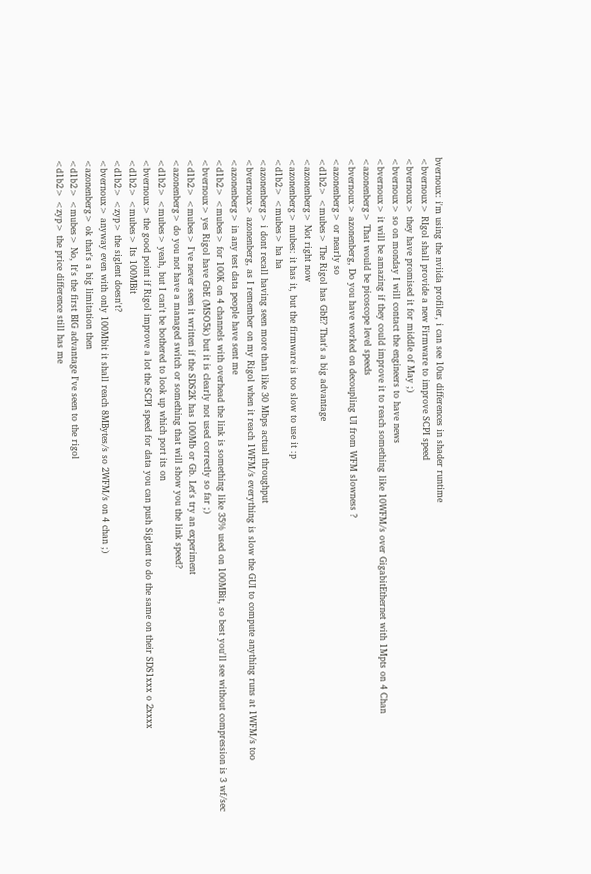bvernoux: i'm using the nviida profiler, i can see 10us differences in shader runtime
<bvernoux> RIgol shall provide a new Firmware to improve SCPI speed
<bvernoux> they have promised it for middle of May ;)
<bvernoux> so on monday I will contact the engineers to have news
<bvernoux> it will be amazing if they could improve it to reach something like 10WFM/s over GigabitEthernet with 1Mpts on 4 Chan
<azonenberg> That would be picoscope level speeds
<bvernoux> azonenberg, Do you have worked on decoupling UI from WFM slowness ?
<azonenberg> or nearly so
<d1b2> <mubes> The Rigol has GbE? That's a big advantage
<azonenberg> Not right now
<azonenberg> mubes: it has it, but the firmware is too slow to use it :p
<d1b2> <mubes> ha ha
<azonenberg> i dont recall having seen more than like 30 Mbps actual throughput
<bvernoux> azonenberg, as I remember on my Rigol when it reach 1WFM/s everything is slow the GUI to compute anything runs at 1WFM/s too
<azonenberg> in any test data people have sent me
<d1b2> <mubes> for 100K on 4 channels with overhead the link is something like 35% used on 100MBit, so best you'll see without compression is 3 wf/sec
<bvernoux> yes Rigol have GbE (MSO5k) but it is clearly not used correctly so far ;)
<d1b2> <mubes> I've never seen it written if the SDS2K has 100Mb or Gb. Let's try an experiment
<azonenberg> do you not have a managed switch or something that will show you the link speed?
<d1b2> <mubes> yeah, but I can't be bothered to look up which port its on
<bvernoux> the good point if Rigol improve a lot the SCPI speed for data you can push Siglent to do the same on their SDS1xxx o 2xxxx
<d1b2> <mubes> Its 100MBit
<d1b2> <zyp> the siglent doesn't?
<bvernoux> anyway even with only 100Mbit it shall reach 8MBytes/s so 2WFM/s on 4 chan ;)
<azonenberg> ok that's a big limitation then
<d1b2> <mubes> No, It's the first BIG advantage I've seen to the rigol
<d1b2> <zyp> the price difference still has me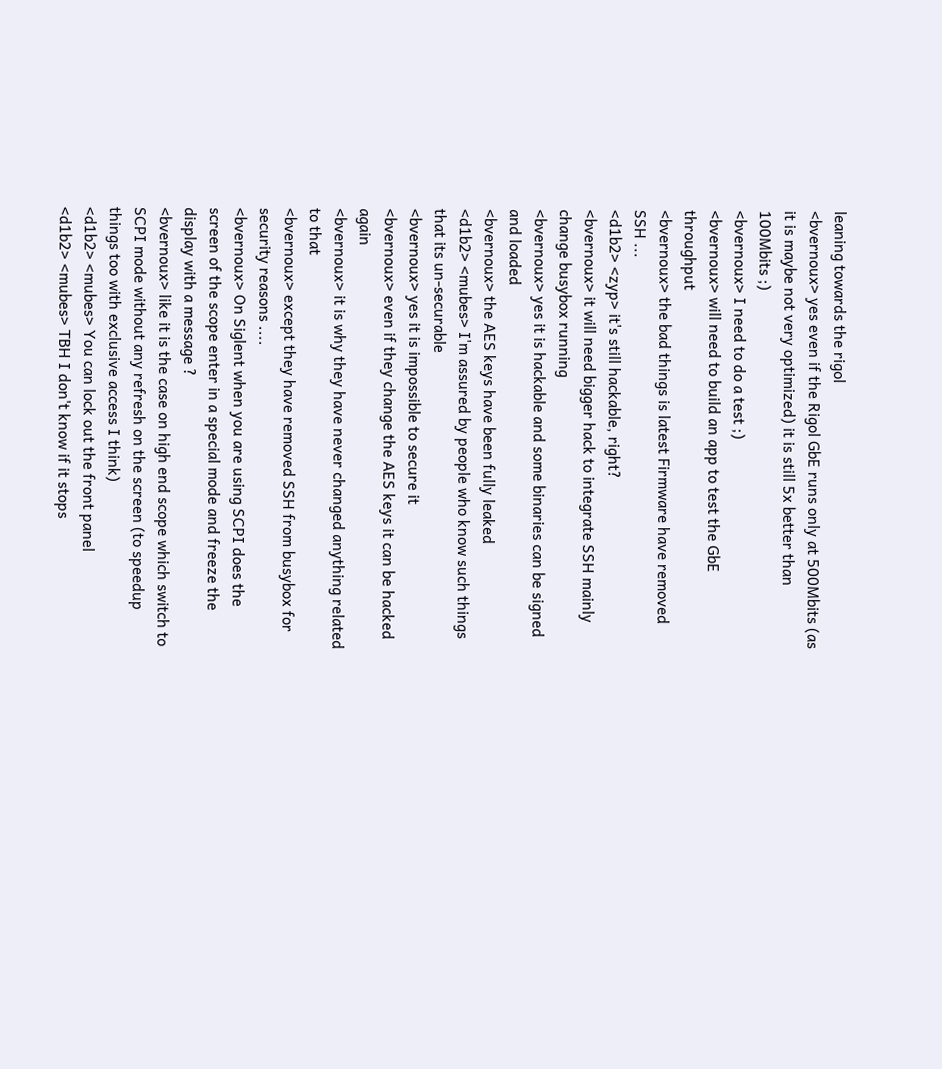leaning towards the rigol
<bvernoux> yes even if the Rigol GbE runs only at 500Mbits (as it is maybe not very optimized) it is still 5x better than 100Mbits ;)
<bvernoux> I need to do a test ;)
<bvernoux> will need to build an app to test the GbE throughput
<bvernoux> the bad things is latest Firmware have removed SSH ...
<d1b2> <zyp> it's still hackable, right?
<bvernoux> it will need bigger hack to integrate SSH mainly change busybox running
<bvernoux> yes it is hackable and some binaries can be signed and loaded
<bvernoux> the AES keys have been fully leaked
<d1b2> <mubes> I'm assured by people who know such things that its un-securable
<bvernoux> yes it is impossible to secure it
<bvernoux> even if they change the AES keys it can be hacked again
<bvernoux> it is why they have never changed anything related to that
<bvernoux> except they have removed SSH from busybox for security reasons ....
<bvernoux> On Siglent when you are using SCPI does the screen of the scope enter in a special mode and freeze the display with a message ?
<bvernoux> like it is the case on high end scope which switch to SCPI mode without any refresh on the screen (to speedup things too with exclusive access I think)
<d1b2> <mubes> You can lock out the front panel
<d1b2> <mubes> TBH I don't know if it stops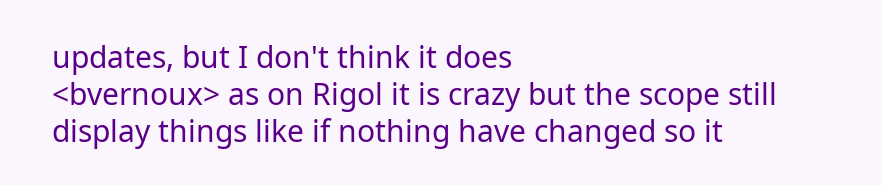updates, but I don't think it does
<bvernoux> as on Rigol it is crazy but the scope still display things like if nothing have changed so it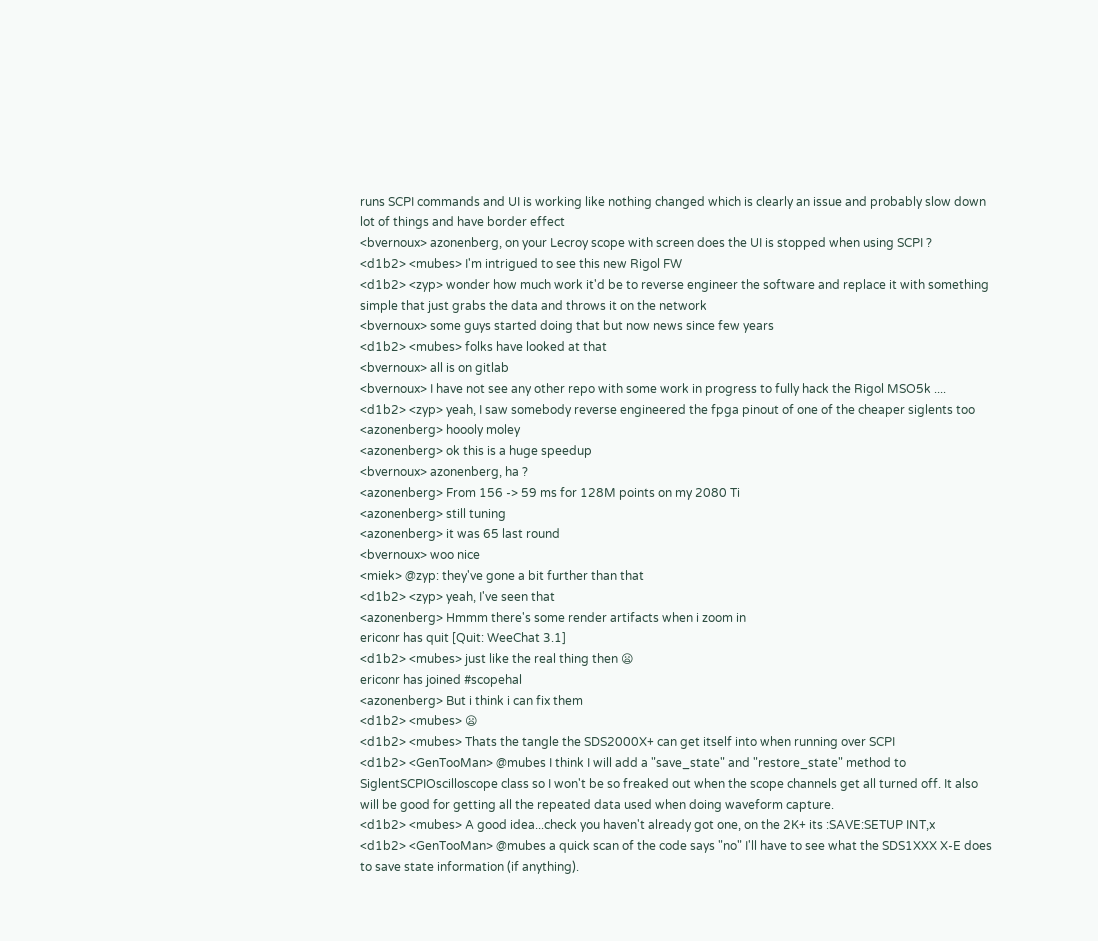runs SCPI commands and UI is working like nothing changed which is clearly an issue and probably slow down lot of things and have border effect
<bvernoux> azonenberg, on your Lecroy scope with screen does the UI is stopped when using SCPI ?
<d1b2> <mubes> I'm intrigued to see this new Rigol FW
<d1b2> <zyp> wonder how much work it'd be to reverse engineer the software and replace it with something simple that just grabs the data and throws it on the network
<bvernoux> some guys started doing that but now news since few years
<d1b2> <mubes> folks have looked at that
<bvernoux> all is on gitlab
<bvernoux> I have not see any other repo with some work in progress to fully hack the Rigol MSO5k ....
<d1b2> <zyp> yeah, I saw somebody reverse engineered the fpga pinout of one of the cheaper siglents too
<azonenberg> hoooly moley
<azonenberg> ok this is a huge speedup
<bvernoux> azonenberg, ha ?
<azonenberg> From 156 -> 59 ms for 128M points on my 2080 Ti
<azonenberg> still tuning
<azonenberg> it was 65 last round
<bvernoux> woo nice
<miek> @zyp: they've gone a bit further than that
<d1b2> <zyp> yeah, I've seen that
<azonenberg> Hmmm there's some render artifacts when i zoom in
ericonr has quit [Quit: WeeChat 3.1]
<d1b2> <mubes> just like the real thing then 😦
ericonr has joined #scopehal
<azonenberg> But i think i can fix them
<d1b2> <mubes> 😦
<d1b2> <mubes> Thats the tangle the SDS2000X+ can get itself into when running over SCPI
<d1b2> <GenTooMan> @mubes I think I will add a "save_state" and "restore_state" method to SiglentSCPIOscilloscope class so I won't be so freaked out when the scope channels get all turned off. It also will be good for getting all the repeated data used when doing waveform capture.
<d1b2> <mubes> A good idea...check you haven't already got one, on the 2K+ its :SAVE:SETUP INT,x
<d1b2> <GenTooMan> @mubes a quick scan of the code says "no" I'll have to see what the SDS1XXX X-E does to save state information (if anything).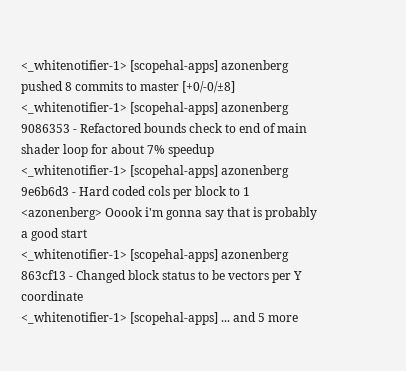<_whitenotifier-1> [scopehal-apps] azonenberg pushed 8 commits to master [+0/-0/±8]
<_whitenotifier-1> [scopehal-apps] azonenberg 9086353 - Refactored bounds check to end of main shader loop for about 7% speedup
<_whitenotifier-1> [scopehal-apps] azonenberg 9e6b6d3 - Hard coded cols per block to 1
<azonenberg> Ooook i'm gonna say that is probably a good start
<_whitenotifier-1> [scopehal-apps] azonenberg 863cf13 - Changed block status to be vectors per Y coordinate
<_whitenotifier-1> [scopehal-apps] ... and 5 more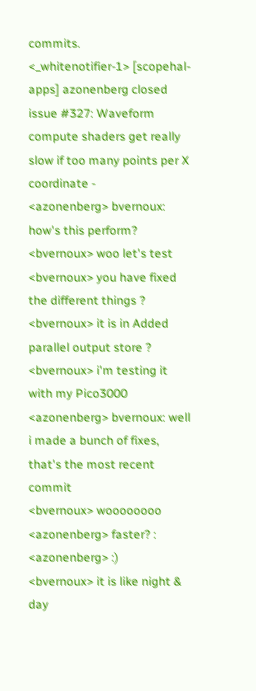commits.
<_whitenotifier-1> [scopehal-apps] azonenberg closed issue #327: Waveform compute shaders get really slow if too many points per X coordinate -
<azonenberg> bvernoux: how's this perform?
<bvernoux> woo let's test
<bvernoux> you have fixed the different things ?
<bvernoux> it is in Added parallel output store ?
<bvernoux> i'm testing it with my Pico3000
<azonenberg> bvernoux: well i made a bunch of fixes, that's the most recent commit
<bvernoux> woooooooo
<azonenberg> faster? :
<azonenberg> :)
<bvernoux> it is like night & day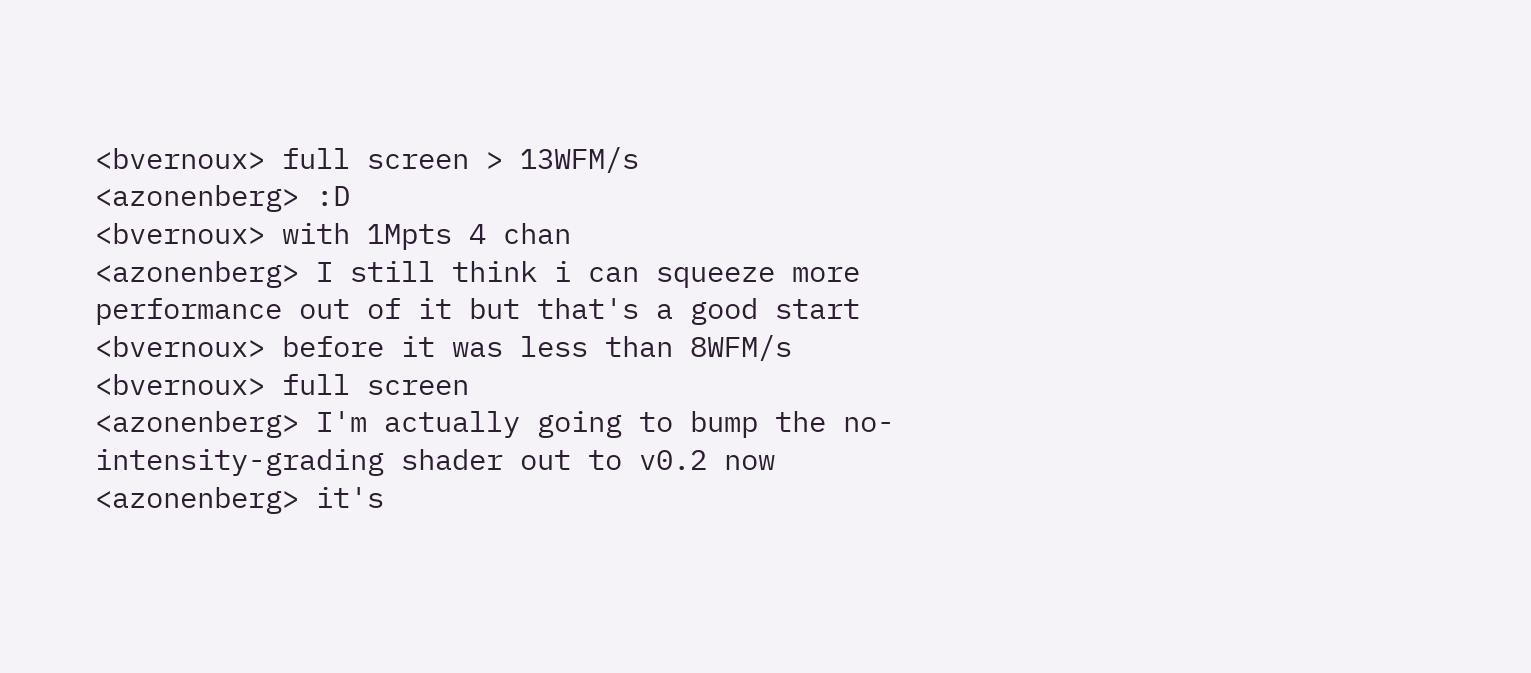<bvernoux> full screen > 13WFM/s
<azonenberg> :D
<bvernoux> with 1Mpts 4 chan
<azonenberg> I still think i can squeeze more performance out of it but that's a good start
<bvernoux> before it was less than 8WFM/s
<bvernoux> full screen
<azonenberg> I'm actually going to bump the no-intensity-grading shader out to v0.2 now
<azonenberg> it's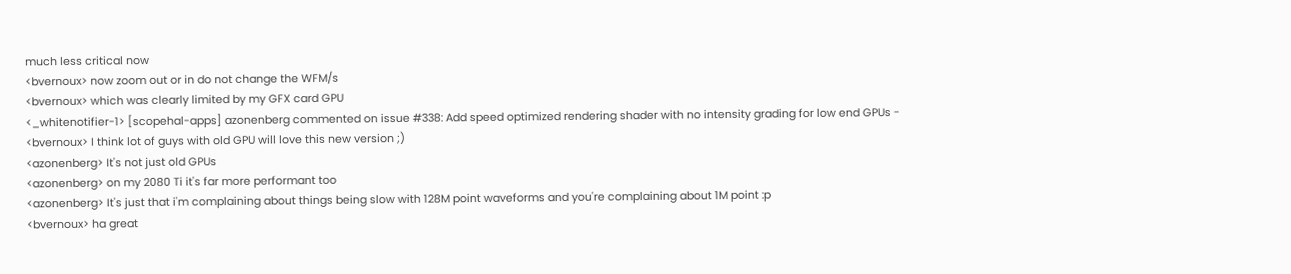much less critical now
<bvernoux> now zoom out or in do not change the WFM/s
<bvernoux> which was clearly limited by my GFX card GPU
<_whitenotifier-1> [scopehal-apps] azonenberg commented on issue #338: Add speed optimized rendering shader with no intensity grading for low end GPUs -
<bvernoux> I think lot of guys with old GPU will love this new version ;)
<azonenberg> It's not just old GPUs
<azonenberg> on my 2080 Ti it's far more performant too
<azonenberg> It's just that i'm complaining about things being slow with 128M point waveforms and you're complaining about 1M point :p
<bvernoux> ha great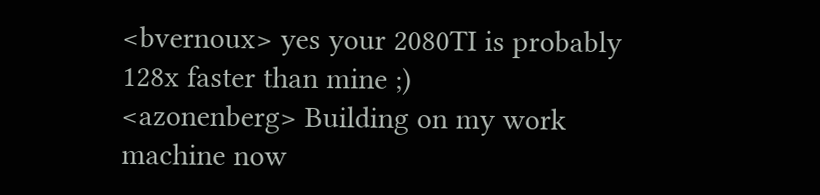<bvernoux> yes your 2080TI is probably 128x faster than mine ;)
<azonenberg> Building on my work machine now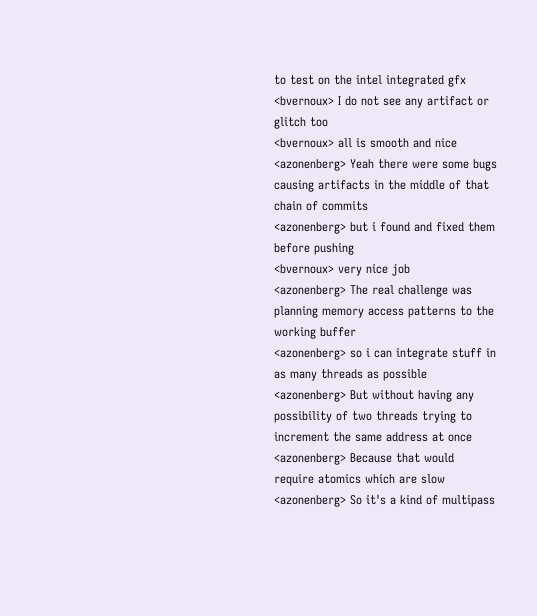to test on the intel integrated gfx
<bvernoux> I do not see any artifact or glitch too
<bvernoux> all is smooth and nice
<azonenberg> Yeah there were some bugs causing artifacts in the middle of that chain of commits
<azonenberg> but i found and fixed them before pushing
<bvernoux> very nice job
<azonenberg> The real challenge was planning memory access patterns to the working buffer
<azonenberg> so i can integrate stuff in as many threads as possible
<azonenberg> But without having any possibility of two threads trying to increment the same address at once
<azonenberg> Because that would require atomics which are slow
<azonenberg> So it's a kind of multipass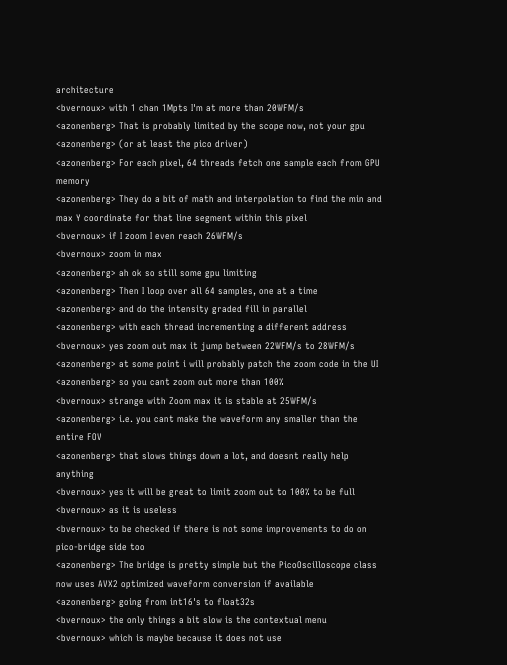architecture
<bvernoux> with 1 chan 1Mpts I'm at more than 20WFM/s
<azonenberg> That is probably limited by the scope now, not your gpu
<azonenberg> (or at least the pico driver)
<azonenberg> For each pixel, 64 threads fetch one sample each from GPU memory
<azonenberg> They do a bit of math and interpolation to find the min and max Y coordinate for that line segment within this pixel
<bvernoux> if I zoom I even reach 26WFM/s
<bvernoux> zoom in max
<azonenberg> ah ok so still some gpu limiting
<azonenberg> Then I loop over all 64 samples, one at a time
<azonenberg> and do the intensity graded fill in parallel
<azonenberg> with each thread incrementing a different address
<bvernoux> yes zoom out max it jump between 22WFM/s to 28WFM/s
<azonenberg> at some point i will probably patch the zoom code in the UI
<azonenberg> so you cant zoom out more than 100%
<bvernoux> strange with Zoom max it is stable at 25WFM/s
<azonenberg> i.e. you cant make the waveform any smaller than the entire FOV
<azonenberg> that slows things down a lot, and doesnt really help anything
<bvernoux> yes it will be great to limit zoom out to 100% to be full
<bvernoux> as it is useless
<bvernoux> to be checked if there is not some improvements to do on pico-bridge side too
<azonenberg> The bridge is pretty simple but the PicoOscilloscope class now uses AVX2 optimized waveform conversion if available
<azonenberg> going from int16's to float32s
<bvernoux> the only things a bit slow is the contextual menu
<bvernoux> which is maybe because it does not use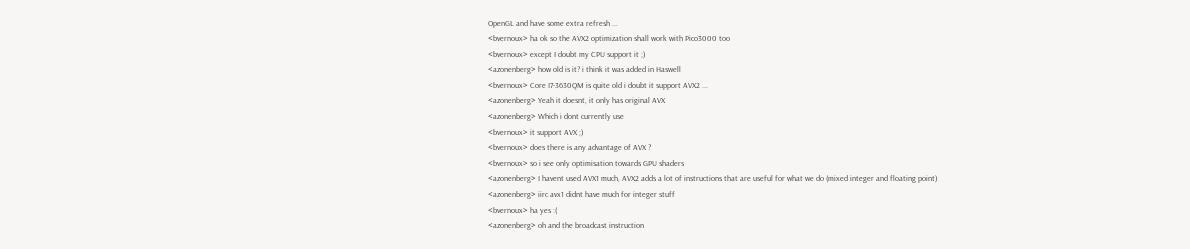OpenGL and have some extra refresh ...
<bvernoux> ha ok so the AVX2 optimization shall work with Pico3000 too
<bvernoux> except I doubt my CPU support it ;)
<azonenberg> how old is it? i think it was added in Haswell
<bvernoux> Core I7-3630QM is quite old i doubt it support AVX2 ...
<azonenberg> Yeah it doesnt, it only has original AVX
<azonenberg> Which i dont currently use
<bvernoux> it support AVX ;)
<bvernoux> does there is any advantage of AVX ?
<bvernoux> so i see only optimisation towards GPU shaders
<azonenberg> I havent used AVX1 much, AVX2 adds a lot of instructions that are useful for what we do (mixed integer and floating point)
<azonenberg> iirc avx1 didnt have much for integer stuff
<bvernoux> ha yes :(
<azonenberg> oh and the broadcast instruction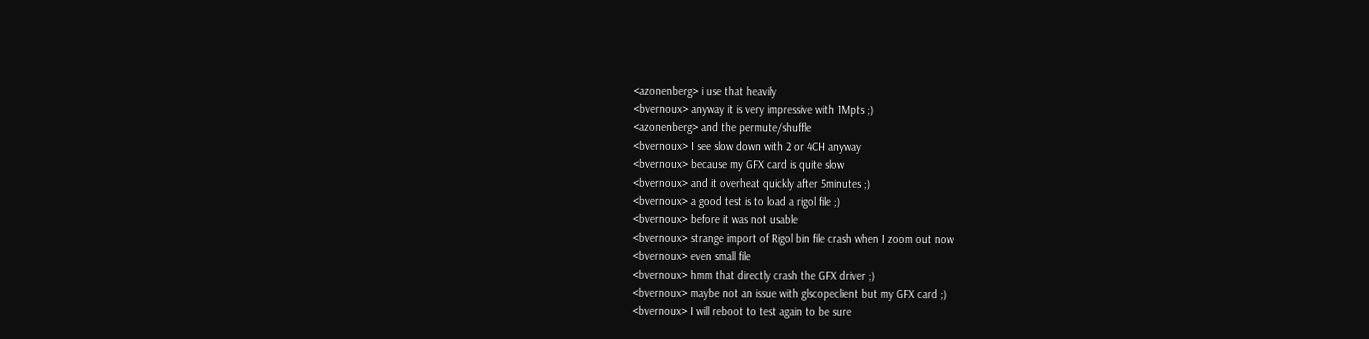<azonenberg> i use that heavily
<bvernoux> anyway it is very impressive with 1Mpts ;)
<azonenberg> and the permute/shuffle
<bvernoux> I see slow down with 2 or 4CH anyway
<bvernoux> because my GFX card is quite slow
<bvernoux> and it overheat quickly after 5minutes ;)
<bvernoux> a good test is to load a rigol file ;)
<bvernoux> before it was not usable
<bvernoux> strange import of Rigol bin file crash when I zoom out now
<bvernoux> even small file
<bvernoux> hmm that directly crash the GFX driver ;)
<bvernoux> maybe not an issue with glscopeclient but my GFX card ;)
<bvernoux> I will reboot to test again to be sure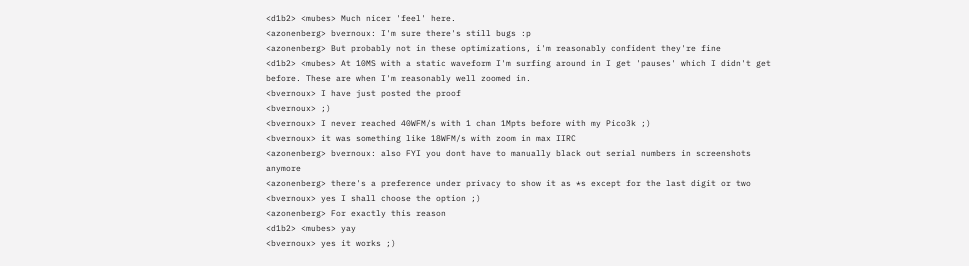<d1b2> <mubes> Much nicer 'feel' here.
<azonenberg> bvernoux: I'm sure there's still bugs :p
<azonenberg> But probably not in these optimizations, i'm reasonably confident they're fine
<d1b2> <mubes> At 10MS with a static waveform I'm surfing around in I get 'pauses' which I didn't get before. These are when I'm reasonably well zoomed in.
<bvernoux> I have just posted the proof
<bvernoux> ;)
<bvernoux> I never reached 40WFM/s with 1 chan 1Mpts before with my Pico3k ;)
<bvernoux> it was something like 18WFM/s with zoom in max IIRC
<azonenberg> bvernoux: also FYI you dont have to manually black out serial numbers in screenshots anymore
<azonenberg> there's a preference under privacy to show it as *s except for the last digit or two
<bvernoux> yes I shall choose the option ;)
<azonenberg> For exactly this reason
<d1b2> <mubes> yay
<bvernoux> yes it works ;)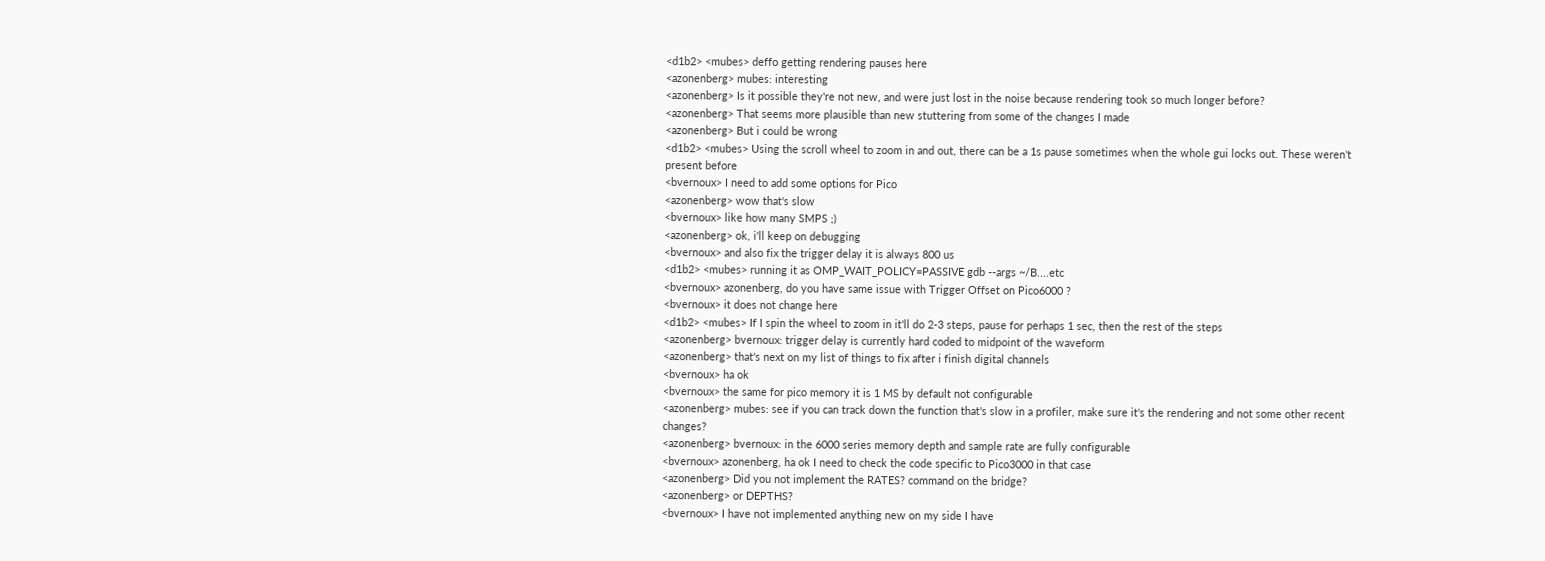<d1b2> <mubes> deffo getting rendering pauses here
<azonenberg> mubes: interesting
<azonenberg> Is it possible they're not new, and were just lost in the noise because rendering took so much longer before?
<azonenberg> That seems more plausible than new stuttering from some of the changes I made
<azonenberg> But i could be wrong
<d1b2> <mubes> Using the scroll wheel to zoom in and out, there can be a 1s pause sometimes when the whole gui locks out. These weren't present before
<bvernoux> I need to add some options for Pico
<azonenberg> wow that's slow
<bvernoux> like how many SMPS ;)
<azonenberg> ok, i'll keep on debugging
<bvernoux> and also fix the trigger delay it is always 800 us
<d1b2> <mubes> running it as OMP_WAIT_POLICY=PASSIVE gdb --args ~/B....etc
<bvernoux> azonenberg, do you have same issue with Trigger Offset on Pico6000 ?
<bvernoux> it does not change here
<d1b2> <mubes> If I spin the wheel to zoom in it'll do 2-3 steps, pause for perhaps 1 sec, then the rest of the steps
<azonenberg> bvernoux: trigger delay is currently hard coded to midpoint of the waveform
<azonenberg> that's next on my list of things to fix after i finish digital channels
<bvernoux> ha ok
<bvernoux> the same for pico memory it is 1 MS by default not configurable
<azonenberg> mubes: see if you can track down the function that's slow in a profiler, make sure it's the rendering and not some other recent changes?
<azonenberg> bvernoux: in the 6000 series memory depth and sample rate are fully configurable
<bvernoux> azonenberg, ha ok I need to check the code specific to Pico3000 in that case
<azonenberg> Did you not implement the RATES? command on the bridge?
<azonenberg> or DEPTHS?
<bvernoux> I have not implemented anything new on my side I have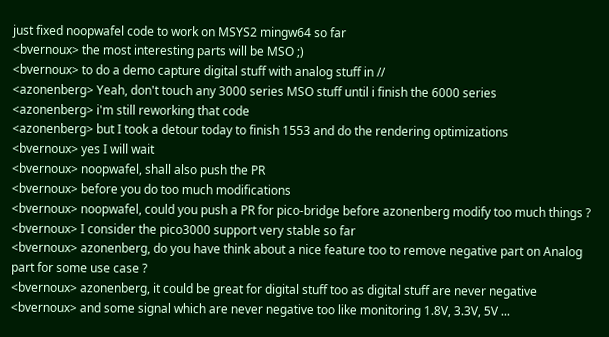just fixed noopwafel code to work on MSYS2 mingw64 so far
<bvernoux> the most interesting parts will be MSO ;)
<bvernoux> to do a demo capture digital stuff with analog stuff in //
<azonenberg> Yeah, don't touch any 3000 series MSO stuff until i finish the 6000 series
<azonenberg> i'm still reworking that code
<azonenberg> but I took a detour today to finish 1553 and do the rendering optimizations
<bvernoux> yes I will wait
<bvernoux> noopwafel, shall also push the PR
<bvernoux> before you do too much modifications
<bvernoux> noopwafel, could you push a PR for pico-bridge before azonenberg modify too much things ?
<bvernoux> I consider the pico3000 support very stable so far
<bvernoux> azonenberg, do you have think about a nice feature too to remove negative part on Analog part for some use case ?
<bvernoux> azonenberg, it could be great for digital stuff too as digital stuff are never negative
<bvernoux> and some signal which are never negative too like monitoring 1.8V, 3.3V, 5V ...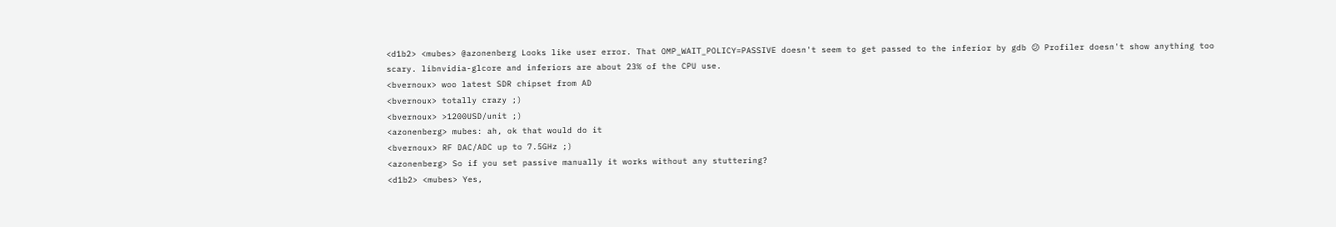<d1b2> <mubes> @azonenberg Looks like user error. That OMP_WAIT_POLICY=PASSIVE doesn't seem to get passed to the inferior by gdb 😕 Profiler doesn't show anything too scary. libnvidia-glcore and inferiors are about 23% of the CPU use.
<bvernoux> woo latest SDR chipset from AD
<bvernoux> totally crazy ;)
<bvernoux> >1200USD/unit ;)
<azonenberg> mubes: ah, ok that would do it
<bvernoux> RF DAC/ADC up to 7.5GHz ;)
<azonenberg> So if you set passive manually it works without any stuttering?
<d1b2> <mubes> Yes,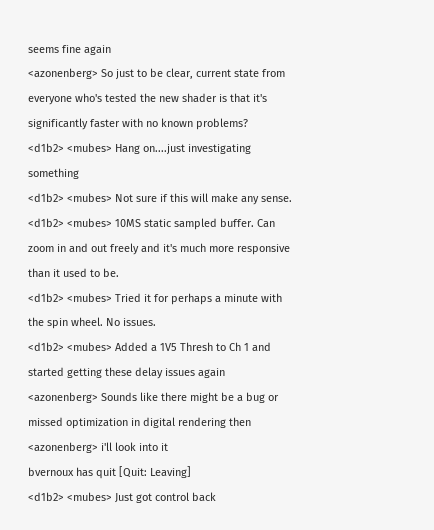seems fine again
<azonenberg> So just to be clear, current state from everyone who's tested the new shader is that it's significantly faster with no known problems?
<d1b2> <mubes> Hang on....just investigating something
<d1b2> <mubes> Not sure if this will make any sense.
<d1b2> <mubes> 10MS static sampled buffer. Can zoom in and out freely and it's much more responsive than it used to be.
<d1b2> <mubes> Tried it for perhaps a minute with the spin wheel. No issues.
<d1b2> <mubes> Added a 1V5 Thresh to Ch 1 and started getting these delay issues again
<azonenberg> Sounds like there might be a bug or missed optimization in digital rendering then
<azonenberg> i'll look into it
bvernoux has quit [Quit: Leaving]
<d1b2> <mubes> Just got control back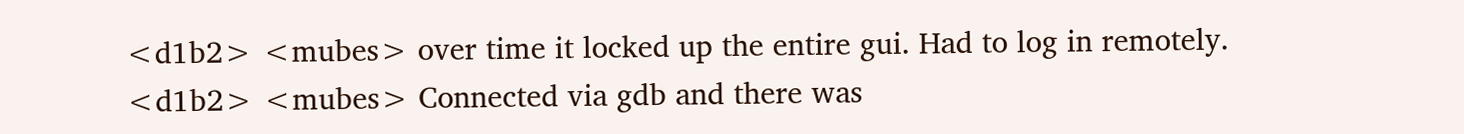<d1b2> <mubes> over time it locked up the entire gui. Had to log in remotely.
<d1b2> <mubes> Connected via gdb and there was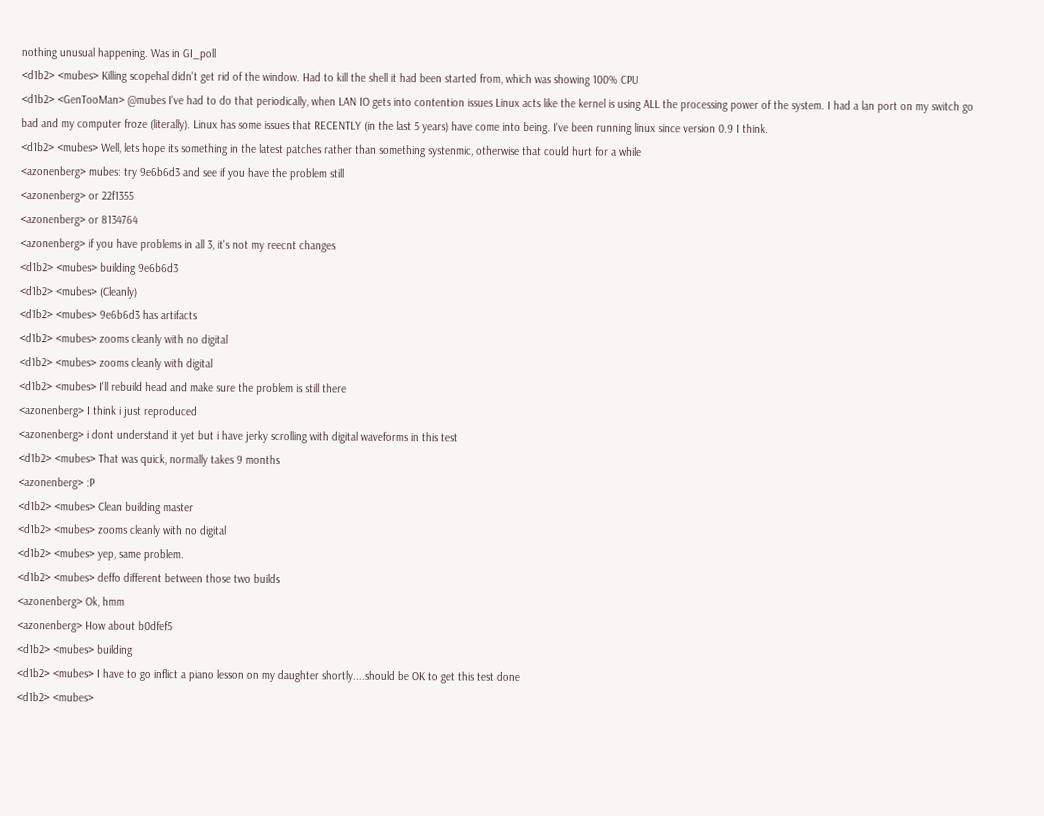nothing unusual happening. Was in GI_poll
<d1b2> <mubes> Killing scopehal didn't get rid of the window. Had to kill the shell it had been started from, which was showing 100% CPU
<d1b2> <GenTooMan> @mubes I've had to do that periodically, when LAN IO gets into contention issues Linux acts like the kernel is using ALL the processing power of the system. I had a lan port on my switch go bad and my computer froze (literally). Linux has some issues that RECENTLY (in the last 5 years) have come into being. I've been running linux since version 0.9 I think.
<d1b2> <mubes> Well, lets hope its something in the latest patches rather than something systenmic, otherwise that could hurt for a while
<azonenberg> mubes: try 9e6b6d3 and see if you have the problem still
<azonenberg> or 22f1355
<azonenberg> or 8134764
<azonenberg> if you have problems in all 3, it's not my reecnt changes
<d1b2> <mubes> building 9e6b6d3
<d1b2> <mubes> (Cleanly)
<d1b2> <mubes> 9e6b6d3 has artifacts
<d1b2> <mubes> zooms cleanly with no digital
<d1b2> <mubes> zooms cleanly with digital
<d1b2> <mubes> I'll rebuild head and make sure the problem is still there
<azonenberg> I think i just reproduced
<azonenberg> i dont understand it yet but i have jerky scrolling with digital waveforms in this test
<d1b2> <mubes> That was quick, normally takes 9 months
<azonenberg> :P
<d1b2> <mubes> Clean building master
<d1b2> <mubes> zooms cleanly with no digital
<d1b2> <mubes> yep, same problem.
<d1b2> <mubes> deffo different between those two builds
<azonenberg> Ok, hmm
<azonenberg> How about b0dfef5
<d1b2> <mubes> building
<d1b2> <mubes> I have to go inflict a piano lesson on my daughter shortly....should be OK to get this test done
<d1b2> <mubes>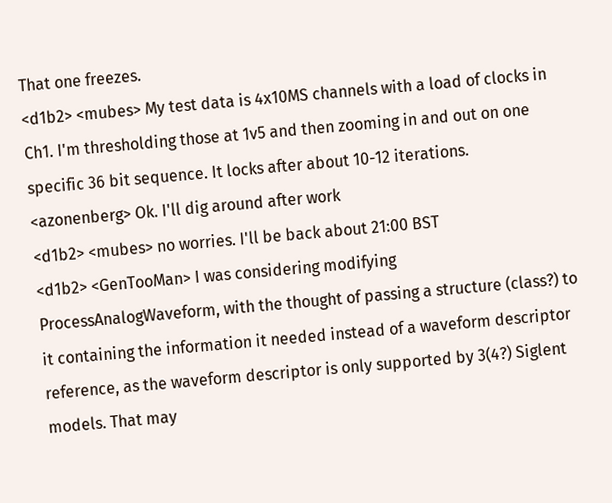That one freezes.
<d1b2> <mubes> My test data is 4x10MS channels with a load of clocks in Ch1. I'm thresholding those at 1v5 and then zooming in and out on one specific 36 bit sequence. It locks after about 10-12 iterations.
<azonenberg> Ok. I'll dig around after work
<d1b2> <mubes> no worries. I'll be back about 21:00 BST
<d1b2> <GenTooMan> I was considering modifying ProcessAnalogWaveform, with the thought of passing a structure (class?) to it containing the information it needed instead of a waveform descriptor reference, as the waveform descriptor is only supported by 3(4?) Siglent models. That may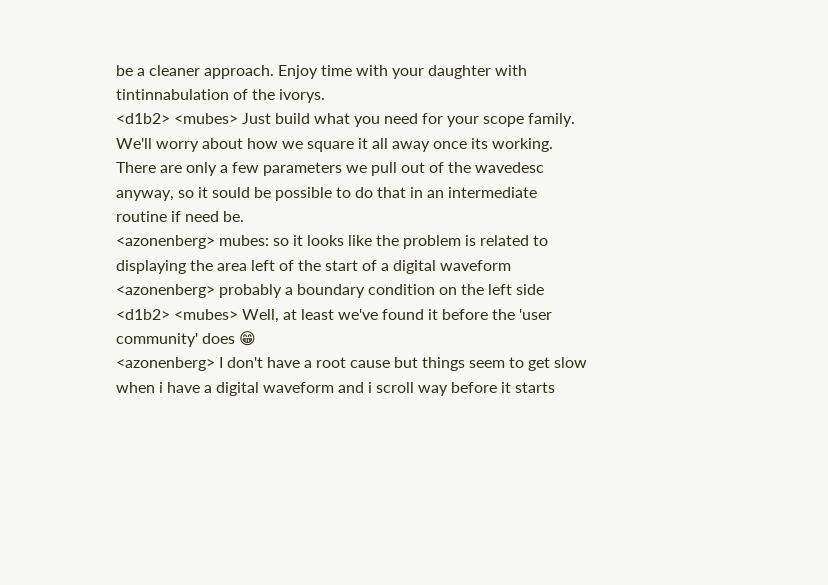be a cleaner approach. Enjoy time with your daughter with tintinnabulation of the ivorys.
<d1b2> <mubes> Just build what you need for your scope family. We'll worry about how we square it all away once its working. There are only a few parameters we pull out of the wavedesc anyway, so it sould be possible to do that in an intermediate routine if need be.
<azonenberg> mubes: so it looks like the problem is related to displaying the area left of the start of a digital waveform
<azonenberg> probably a boundary condition on the left side
<d1b2> <mubes> Well, at least we've found it before the 'user community' does 😁
<azonenberg> I don't have a root cause but things seem to get slow when i have a digital waveform and i scroll way before it starts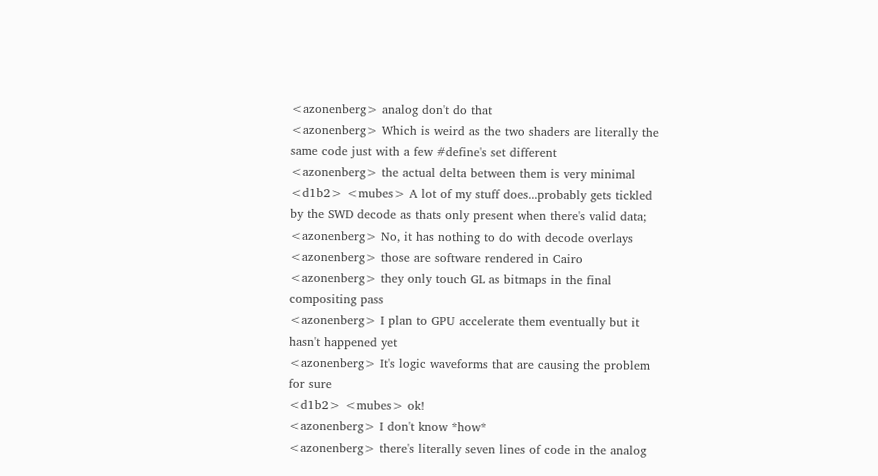<azonenberg> analog don't do that
<azonenberg> Which is weird as the two shaders are literally the same code just with a few #define's set different
<azonenberg> the actual delta between them is very minimal
<d1b2> <mubes> A lot of my stuff does...probably gets tickled by the SWD decode as thats only present when there's valid data;
<azonenberg> No, it has nothing to do with decode overlays
<azonenberg> those are software rendered in Cairo
<azonenberg> they only touch GL as bitmaps in the final compositing pass
<azonenberg> I plan to GPU accelerate them eventually but it hasn't happened yet
<azonenberg> It's logic waveforms that are causing the problem for sure
<d1b2> <mubes> ok!
<azonenberg> I don't know *how*
<azonenberg> there's literally seven lines of code in the analog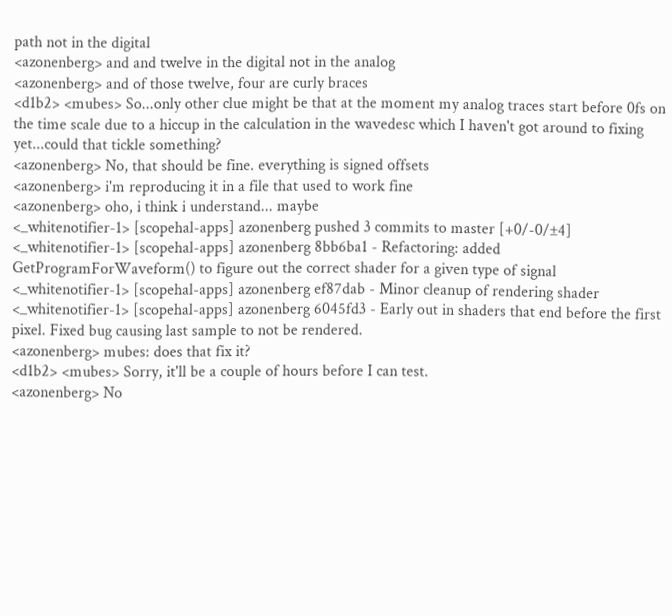path not in the digital
<azonenberg> and and twelve in the digital not in the analog
<azonenberg> and of those twelve, four are curly braces
<d1b2> <mubes> So...only other clue might be that at the moment my analog traces start before 0fs on the time scale due to a hiccup in the calculation in the wavedesc which I haven't got around to fixing yet...could that tickle something?
<azonenberg> No, that should be fine. everything is signed offsets
<azonenberg> i'm reproducing it in a file that used to work fine
<azonenberg> oho, i think i understand... maybe
<_whitenotifier-1> [scopehal-apps] azonenberg pushed 3 commits to master [+0/-0/±4]
<_whitenotifier-1> [scopehal-apps] azonenberg 8bb6ba1 - Refactoring: added GetProgramForWaveform() to figure out the correct shader for a given type of signal
<_whitenotifier-1> [scopehal-apps] azonenberg ef87dab - Minor cleanup of rendering shader
<_whitenotifier-1> [scopehal-apps] azonenberg 6045fd3 - Early out in shaders that end before the first pixel. Fixed bug causing last sample to not be rendered.
<azonenberg> mubes: does that fix it?
<d1b2> <mubes> Sorry, it'll be a couple of hours before I can test.
<azonenberg> No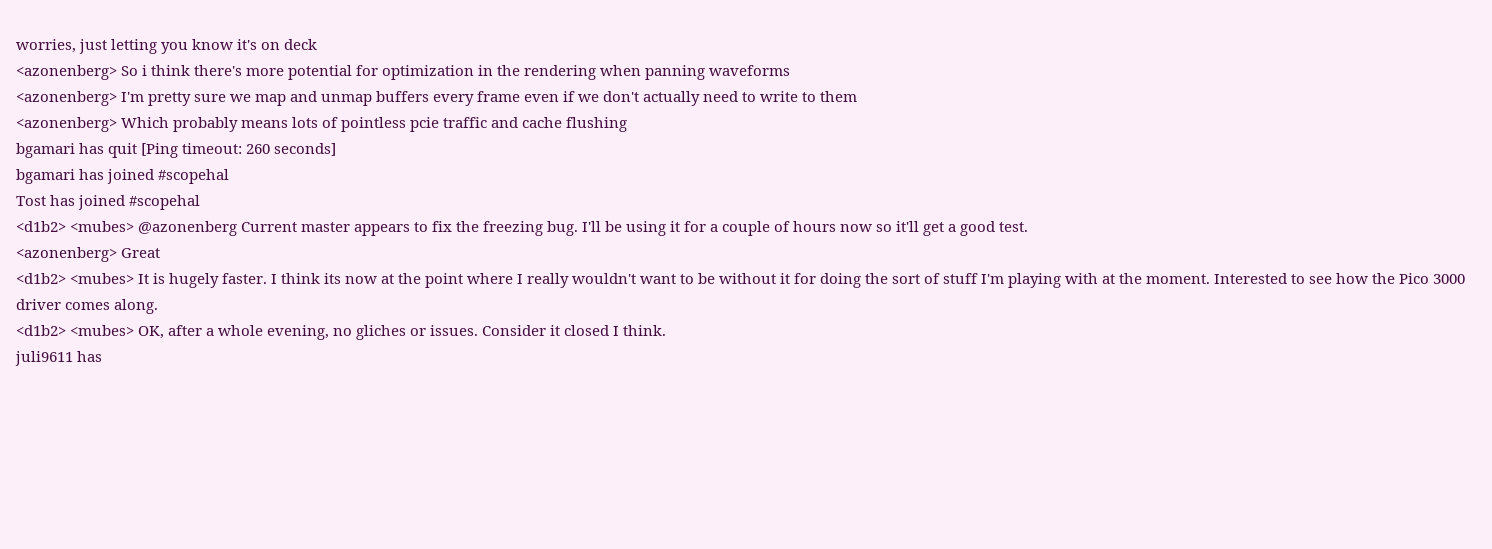worries, just letting you know it's on deck
<azonenberg> So i think there's more potential for optimization in the rendering when panning waveforms
<azonenberg> I'm pretty sure we map and unmap buffers every frame even if we don't actually need to write to them
<azonenberg> Which probably means lots of pointless pcie traffic and cache flushing
bgamari has quit [Ping timeout: 260 seconds]
bgamari has joined #scopehal
Tost has joined #scopehal
<d1b2> <mubes> @azonenberg Current master appears to fix the freezing bug. I'll be using it for a couple of hours now so it'll get a good test.
<azonenberg> Great
<d1b2> <mubes> It is hugely faster. I think its now at the point where I really wouldn't want to be without it for doing the sort of stuff I'm playing with at the moment. Interested to see how the Pico 3000 driver comes along.
<d1b2> <mubes> OK, after a whole evening, no gliches or issues. Consider it closed I think.
juli9611 has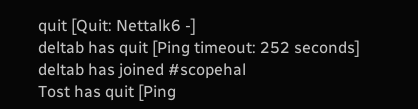quit [Quit: Nettalk6 -]
deltab has quit [Ping timeout: 252 seconds]
deltab has joined #scopehal
Tost has quit [Ping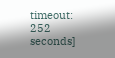timeout: 252 seconds]